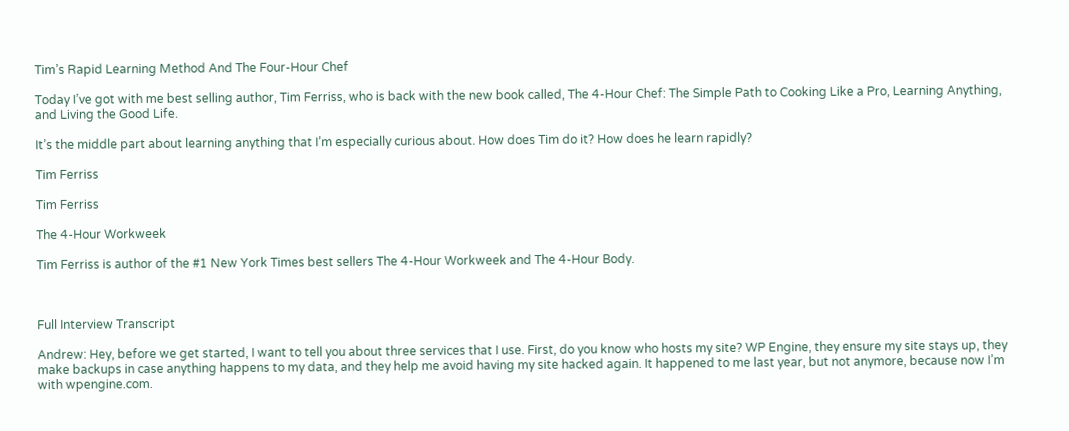Tim’s Rapid Learning Method And The Four-Hour Chef

Today I’ve got with me best selling author, Tim Ferriss, who is back with the new book called, The 4-Hour Chef: The Simple Path to Cooking Like a Pro, Learning Anything, and Living the Good Life.

It’s the middle part about learning anything that I’m especially curious about. How does Tim do it? How does he learn rapidly?

Tim Ferriss

Tim Ferriss

The 4-Hour Workweek

Tim Ferriss is author of the #1 New York Times best sellers The 4-Hour Workweek and The 4-Hour Body.



Full Interview Transcript

Andrew: Hey, before we get started, I want to tell you about three services that I use. First, do you know who hosts my site? WP Engine, they ensure my site stays up, they make backups in case anything happens to my data, and they help me avoid having my site hacked again. It happened to me last year, but not anymore, because now I’m with wpengine.com.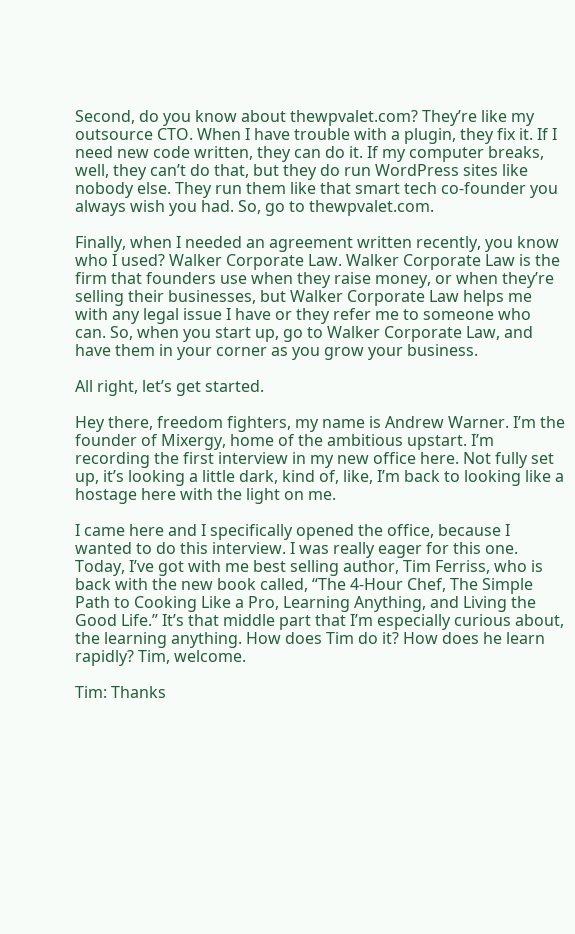Second, do you know about thewpvalet.com? They’re like my outsource CTO. When I have trouble with a plugin, they fix it. If I need new code written, they can do it. If my computer breaks, well, they can’t do that, but they do run WordPress sites like nobody else. They run them like that smart tech co-founder you always wish you had. So, go to thewpvalet.com.

Finally, when I needed an agreement written recently, you know who I used? Walker Corporate Law. Walker Corporate Law is the firm that founders use when they raise money, or when they’re selling their businesses, but Walker Corporate Law helps me with any legal issue I have or they refer me to someone who can. So, when you start up, go to Walker Corporate Law, and have them in your corner as you grow your business.

All right, let’s get started.

Hey there, freedom fighters, my name is Andrew Warner. I’m the founder of Mixergy, home of the ambitious upstart. I’m recording the first interview in my new office here. Not fully set up, it’s looking a little dark, kind of, like, I’m back to looking like a hostage here with the light on me.

I came here and I specifically opened the office, because I wanted to do this interview. I was really eager for this one. Today, I’ve got with me best selling author, Tim Ferriss, who is back with the new book called, “The 4-Hour Chef, The Simple Path to Cooking Like a Pro, Learning Anything, and Living the Good Life.” It’s that middle part that I’m especially curious about, the learning anything. How does Tim do it? How does he learn rapidly? Tim, welcome.

Tim: Thanks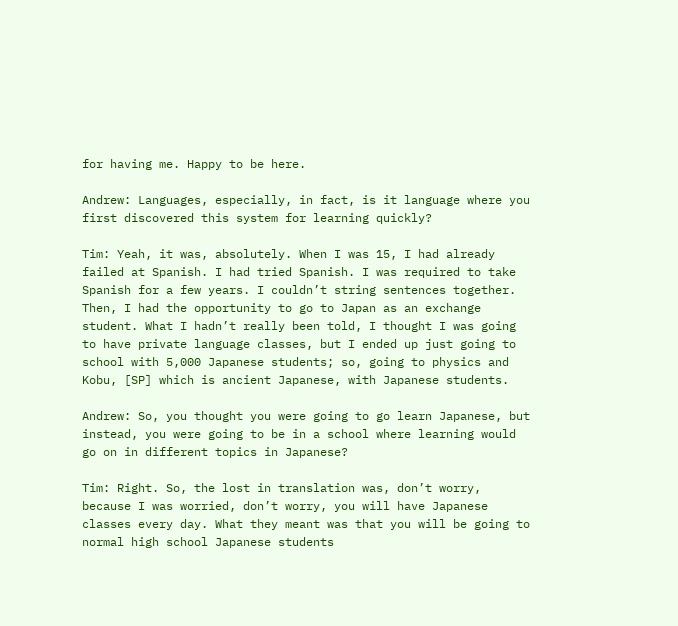for having me. Happy to be here.

Andrew: Languages, especially, in fact, is it language where you first discovered this system for learning quickly?

Tim: Yeah, it was, absolutely. When I was 15, I had already failed at Spanish. I had tried Spanish. I was required to take Spanish for a few years. I couldn’t string sentences together. Then, I had the opportunity to go to Japan as an exchange student. What I hadn’t really been told, I thought I was going to have private language classes, but I ended up just going to school with 5,000 Japanese students; so, going to physics and Kobu, [SP] which is ancient Japanese, with Japanese students.

Andrew: So, you thought you were going to go learn Japanese, but instead, you were going to be in a school where learning would go on in different topics in Japanese?

Tim: Right. So, the lost in translation was, don’t worry, because I was worried, don’t worry, you will have Japanese classes every day. What they meant was that you will be going to normal high school Japanese students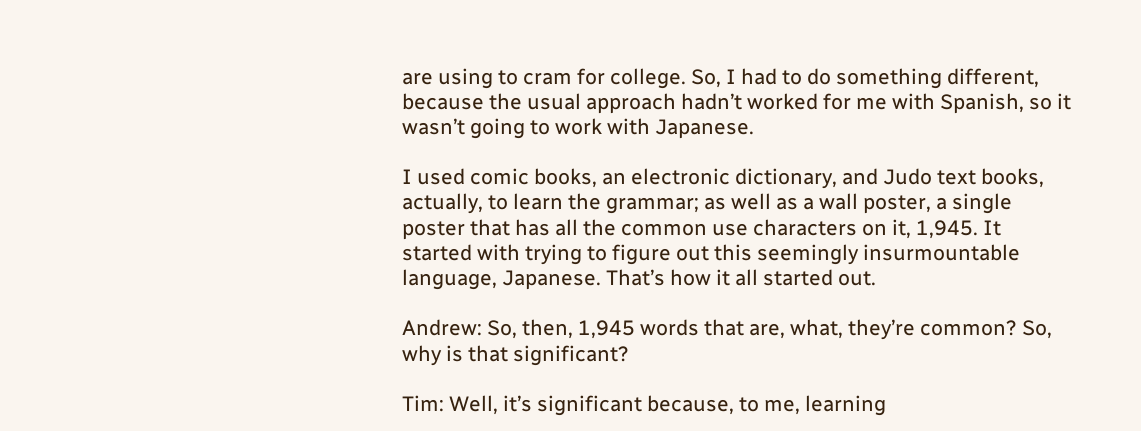are using to cram for college. So, I had to do something different, because the usual approach hadn’t worked for me with Spanish, so it wasn’t going to work with Japanese.

I used comic books, an electronic dictionary, and Judo text books, actually, to learn the grammar; as well as a wall poster, a single poster that has all the common use characters on it, 1,945. It started with trying to figure out this seemingly insurmountable language, Japanese. That’s how it all started out.

Andrew: So, then, 1,945 words that are, what, they’re common? So, why is that significant?

Tim: Well, it’s significant because, to me, learning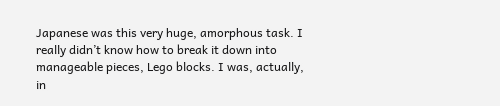Japanese was this very huge, amorphous task. I really didn’t know how to break it down into manageable pieces, Lego blocks. I was, actually, in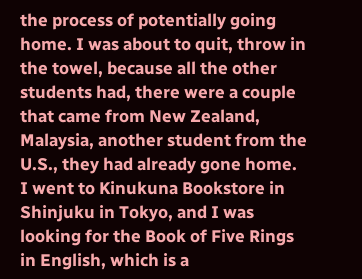the process of potentially going home. I was about to quit, throw in the towel, because all the other students had, there were a couple that came from New Zealand, Malaysia, another student from the U.S., they had already gone home. I went to Kinukuna Bookstore in Shinjuku in Tokyo, and I was looking for the Book of Five Rings in English, which is a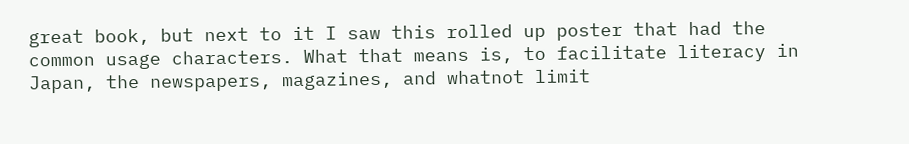great book, but next to it I saw this rolled up poster that had the common usage characters. What that means is, to facilitate literacy in Japan, the newspapers, magazines, and whatnot limit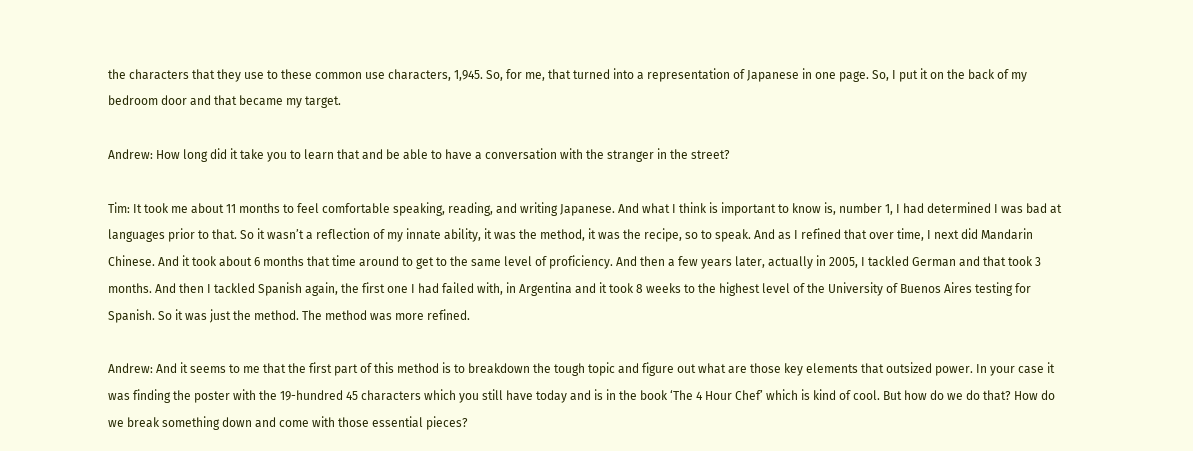the characters that they use to these common use characters, 1,945. So, for me, that turned into a representation of Japanese in one page. So, I put it on the back of my bedroom door and that became my target.

Andrew: How long did it take you to learn that and be able to have a conversation with the stranger in the street?

Tim: It took me about 11 months to feel comfortable speaking, reading, and writing Japanese. And what I think is important to know is, number 1, I had determined I was bad at languages prior to that. So it wasn’t a reflection of my innate ability, it was the method, it was the recipe, so to speak. And as I refined that over time, I next did Mandarin Chinese. And it took about 6 months that time around to get to the same level of proficiency. And then a few years later, actually in 2005, I tackled German and that took 3 months. And then I tackled Spanish again, the first one I had failed with, in Argentina and it took 8 weeks to the highest level of the University of Buenos Aires testing for Spanish. So it was just the method. The method was more refined.

Andrew: And it seems to me that the first part of this method is to breakdown the tough topic and figure out what are those key elements that outsized power. In your case it was finding the poster with the 19-hundred 45 characters which you still have today and is in the book ‘The 4 Hour Chef’ which is kind of cool. But how do we do that? How do we break something down and come with those essential pieces?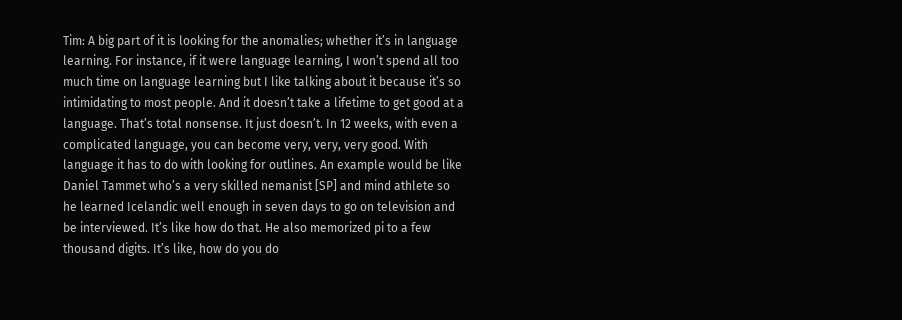Tim: A big part of it is looking for the anomalies; whether it’s in language learning. For instance, if it were language learning, I won’t spend all too much time on language learning but I like talking about it because it’s so intimidating to most people. And it doesn’t take a lifetime to get good at a language. That’s total nonsense. It just doesn’t. In 12 weeks, with even a complicated language, you can become very, very, very good. With language it has to do with looking for outlines. An example would be like Daniel Tammet who’s a very skilled nemanist [SP] and mind athlete so he learned Icelandic well enough in seven days to go on television and be interviewed. It’s like how do that. He also memorized pi to a few thousand digits. It’s like, how do you do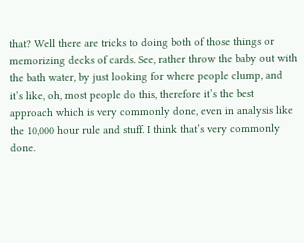that? Well there are tricks to doing both of those things or memorizing decks of cards. See, rather throw the baby out with the bath water, by just looking for where people clump, and it’s like, oh, most people do this, therefore it’s the best approach which is very commonly done, even in analysis like the 10,000 hour rule and stuff. I think that’s very commonly done.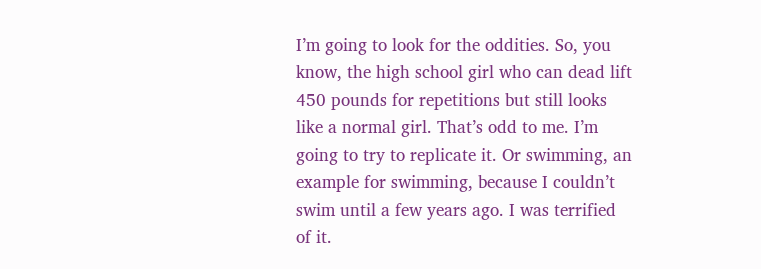I’m going to look for the oddities. So, you know, the high school girl who can dead lift 450 pounds for repetitions but still looks like a normal girl. That’s odd to me. I’m going to try to replicate it. Or swimming, an example for swimming, because I couldn’t swim until a few years ago. I was terrified of it.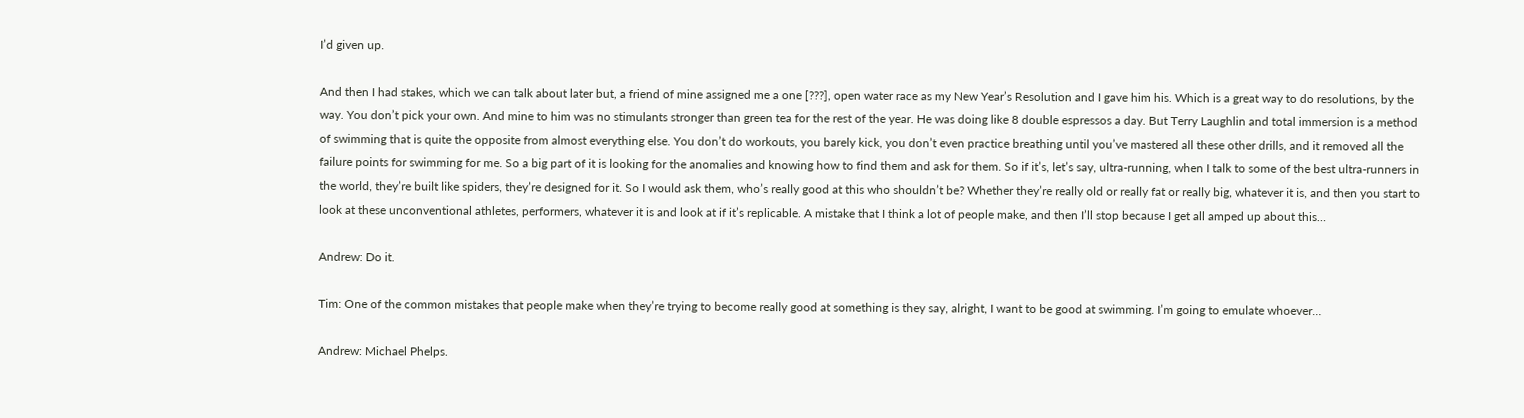I’d given up.

And then I had stakes, which we can talk about later but, a friend of mine assigned me a one [???], open water race as my New Year’s Resolution and I gave him his. Which is a great way to do resolutions, by the way. You don’t pick your own. And mine to him was no stimulants stronger than green tea for the rest of the year. He was doing like 8 double espressos a day. But Terry Laughlin and total immersion is a method of swimming that is quite the opposite from almost everything else. You don’t do workouts, you barely kick, you don’t even practice breathing until you’ve mastered all these other drills, and it removed all the failure points for swimming for me. So a big part of it is looking for the anomalies and knowing how to find them and ask for them. So if it’s, let’s say, ultra-running, when I talk to some of the best ultra-runners in the world, they’re built like spiders, they’re designed for it. So I would ask them, who’s really good at this who shouldn’t be? Whether they’re really old or really fat or really big, whatever it is, and then you start to look at these unconventional athletes, performers, whatever it is and look at if it’s replicable. A mistake that I think a lot of people make, and then I’ll stop because I get all amped up about this…

Andrew: Do it.

Tim: One of the common mistakes that people make when they’re trying to become really good at something is they say, alright, I want to be good at swimming. I’m going to emulate whoever…

Andrew: Michael Phelps.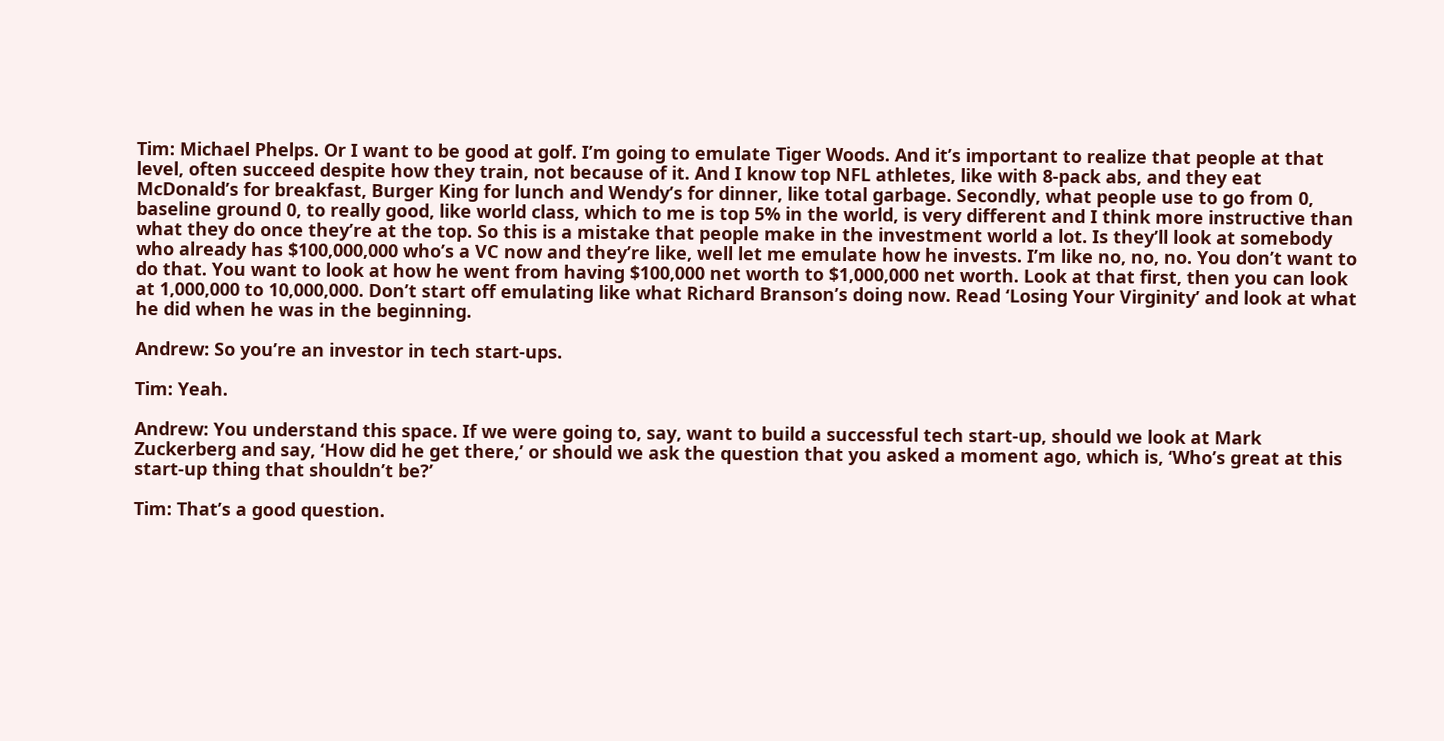Tim: Michael Phelps. Or I want to be good at golf. I’m going to emulate Tiger Woods. And it’s important to realize that people at that level, often succeed despite how they train, not because of it. And I know top NFL athletes, like with 8-pack abs, and they eat McDonald’s for breakfast, Burger King for lunch and Wendy’s for dinner, like total garbage. Secondly, what people use to go from 0, baseline ground 0, to really good, like world class, which to me is top 5% in the world, is very different and I think more instructive than what they do once they’re at the top. So this is a mistake that people make in the investment world a lot. Is they’ll look at somebody who already has $100,000,000 who’s a VC now and they’re like, well let me emulate how he invests. I’m like no, no, no. You don’t want to do that. You want to look at how he went from having $100,000 net worth to $1,000,000 net worth. Look at that first, then you can look at 1,000,000 to 10,000,000. Don’t start off emulating like what Richard Branson’s doing now. Read ‘Losing Your Virginity’ and look at what he did when he was in the beginning.

Andrew: So you’re an investor in tech start-ups.

Tim: Yeah.

Andrew: You understand this space. If we were going to, say, want to build a successful tech start-up, should we look at Mark Zuckerberg and say, ‘How did he get there,’ or should we ask the question that you asked a moment ago, which is, ‘Who’s great at this start-up thing that shouldn’t be?’

Tim: That’s a good question.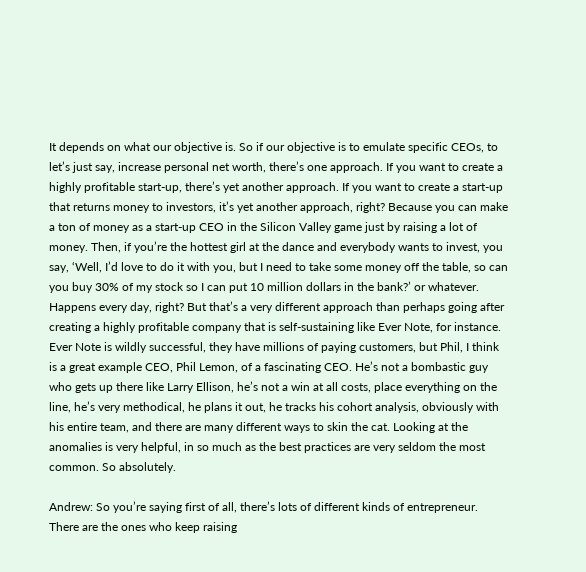It depends on what our objective is. So if our objective is to emulate specific CEOs, to let’s just say, increase personal net worth, there’s one approach. If you want to create a highly profitable start-up, there’s yet another approach. If you want to create a start-up that returns money to investors, it’s yet another approach, right? Because you can make a ton of money as a start-up CEO in the Silicon Valley game just by raising a lot of money. Then, if you’re the hottest girl at the dance and everybody wants to invest, you say, ‘Well, I’d love to do it with you, but I need to take some money off the table, so can you buy 30% of my stock so I can put 10 million dollars in the bank?’ or whatever. Happens every day, right? But that’s a very different approach than perhaps going after creating a highly profitable company that is self-sustaining like Ever Note, for instance. Ever Note is wildly successful, they have millions of paying customers, but Phil, I think is a great example CEO, Phil Lemon, of a fascinating CEO. He’s not a bombastic guy who gets up there like Larry Ellison, he’s not a win at all costs, place everything on the line, he’s very methodical, he plans it out, he tracks his cohort analysis, obviously with his entire team, and there are many different ways to skin the cat. Looking at the anomalies is very helpful, in so much as the best practices are very seldom the most common. So absolutely.

Andrew: So you’re saying first of all, there’s lots of different kinds of entrepreneur. There are the ones who keep raising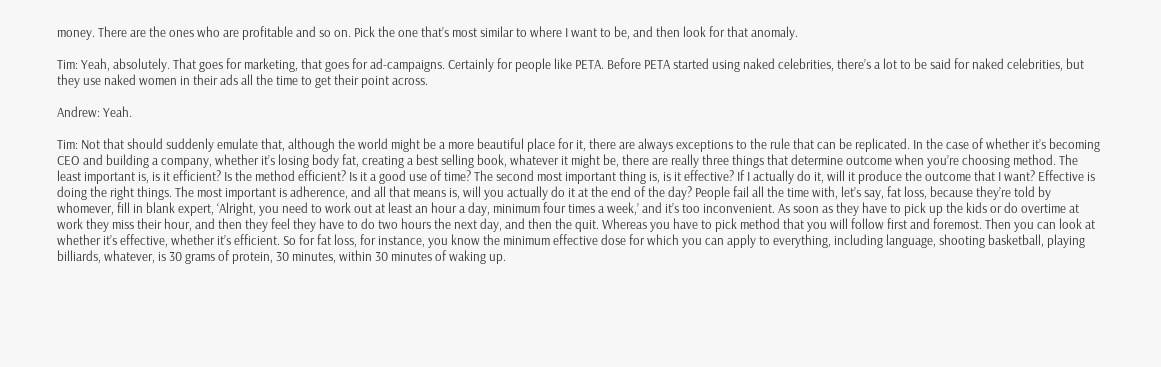money. There are the ones who are profitable and so on. Pick the one that’s most similar to where I want to be, and then look for that anomaly.

Tim: Yeah, absolutely. That goes for marketing, that goes for ad-campaigns. Certainly for people like PETA. Before PETA started using naked celebrities, there’s a lot to be said for naked celebrities, but they use naked women in their ads all the time to get their point across.

Andrew: Yeah.

Tim: Not that should suddenly emulate that, although the world might be a more beautiful place for it, there are always exceptions to the rule that can be replicated. In the case of whether it’s becoming CEO and building a company, whether it’s losing body fat, creating a best selling book, whatever it might be, there are really three things that determine outcome when you’re choosing method. The least important is, is it efficient? Is the method efficient? Is it a good use of time? The second most important thing is, is it effective? If I actually do it, will it produce the outcome that I want? Effective is doing the right things. The most important is adherence, and all that means is, will you actually do it at the end of the day? People fail all the time with, let’s say, fat loss, because they’re told by whomever, fill in blank expert, ‘Alright, you need to work out at least an hour a day, minimum four times a week,’ and it’s too inconvenient. As soon as they have to pick up the kids or do overtime at work they miss their hour, and then they feel they have to do two hours the next day, and then the quit. Whereas you have to pick method that you will follow first and foremost. Then you can look at whether it’s effective, whether it’s efficient. So for fat loss, for instance, you know the minimum effective dose for which you can apply to everything, including language, shooting basketball, playing billiards, whatever, is 30 grams of protein, 30 minutes, within 30 minutes of waking up.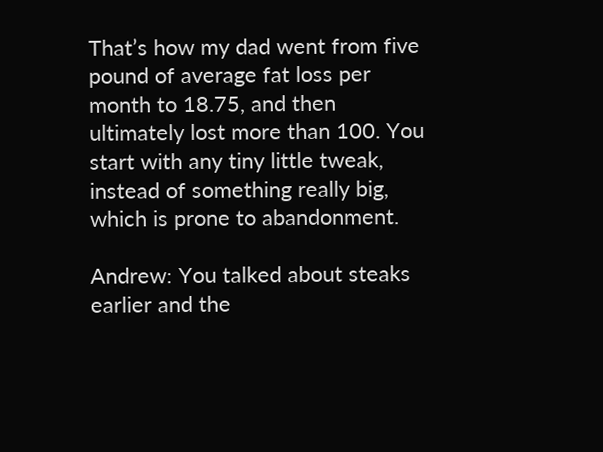That’s how my dad went from five pound of average fat loss per month to 18.75, and then ultimately lost more than 100. You start with any tiny little tweak, instead of something really big, which is prone to abandonment.

Andrew: You talked about steaks earlier and the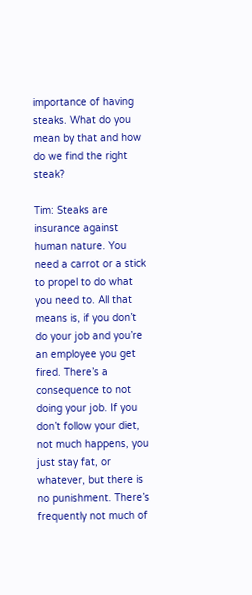importance of having steaks. What do you mean by that and how do we find the right steak?

Tim: Steaks are insurance against human nature. You need a carrot or a stick to propel to do what you need to. All that means is, if you don’t do your job and you’re an employee you get fired. There’s a consequence to not doing your job. If you don’t follow your diet, not much happens, you just stay fat, or whatever, but there is no punishment. There’s frequently not much of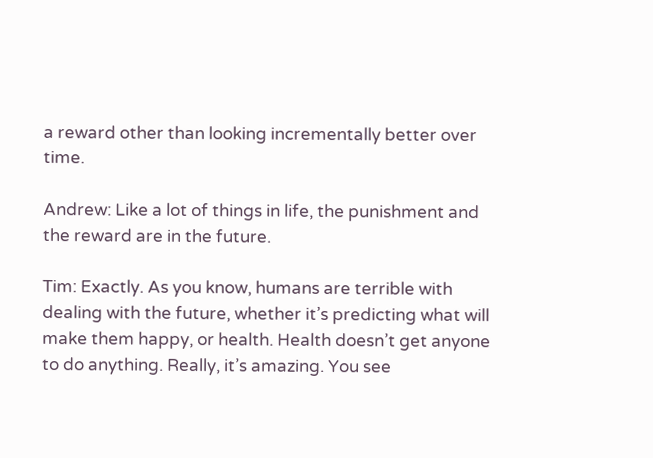a reward other than looking incrementally better over time.

Andrew: Like a lot of things in life, the punishment and the reward are in the future.

Tim: Exactly. As you know, humans are terrible with dealing with the future, whether it’s predicting what will make them happy, or health. Health doesn’t get anyone to do anything. Really, it’s amazing. You see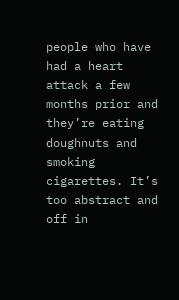people who have had a heart attack a few months prior and they’re eating doughnuts and smoking cigarettes. It’s too abstract and off in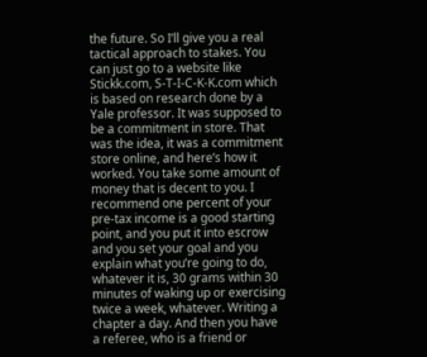the future. So I’ll give you a real tactical approach to stakes. You can just go to a website like Stickk.com, S-T-I-C-K-K.com which is based on research done by a Yale professor. It was supposed to be a commitment in store. That was the idea, it was a commitment store online, and here’s how it worked. You take some amount of money that is decent to you. I recommend one percent of your pre-tax income is a good starting point, and you put it into escrow and you set your goal and you explain what you’re going to do, whatever it is, 30 grams within 30 minutes of waking up or exercising twice a week, whatever. Writing a chapter a day. And then you have a referee, who is a friend or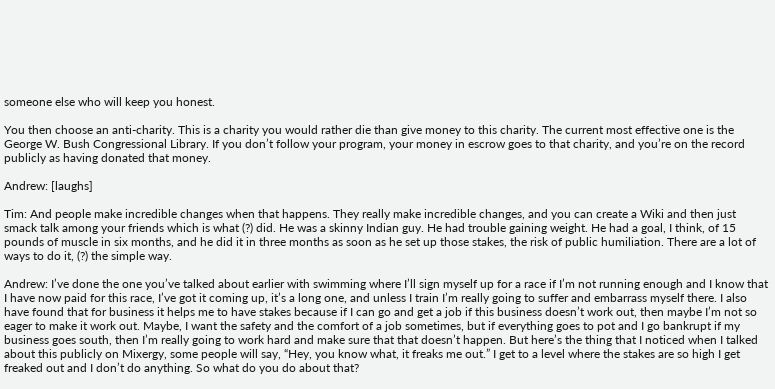someone else who will keep you honest.

You then choose an anti-charity. This is a charity you would rather die than give money to this charity. The current most effective one is the George W. Bush Congressional Library. If you don’t follow your program, your money in escrow goes to that charity, and you’re on the record publicly as having donated that money.

Andrew: [laughs]

Tim: And people make incredible changes when that happens. They really make incredible changes, and you can create a Wiki and then just smack talk among your friends which is what (?) did. He was a skinny Indian guy. He had trouble gaining weight. He had a goal, I think, of 15 pounds of muscle in six months, and he did it in three months as soon as he set up those stakes, the risk of public humiliation. There are a lot of ways to do it, (?) the simple way.

Andrew: I’ve done the one you’ve talked about earlier with swimming where I’ll sign myself up for a race if I’m not running enough and I know that I have now paid for this race, I’ve got it coming up, it’s a long one, and unless I train I’m really going to suffer and embarrass myself there. I also have found that for business it helps me to have stakes because if I can go and get a job if this business doesn’t work out, then maybe I’m not so eager to make it work out. Maybe, I want the safety and the comfort of a job sometimes, but if everything goes to pot and I go bankrupt if my business goes south, then I’m really going to work hard and make sure that that doesn’t happen. But here’s the thing that I noticed when I talked about this publicly on Mixergy, some people will say, “Hey, you know what, it freaks me out.” I get to a level where the stakes are so high I get freaked out and I don’t do anything. So what do you do about that?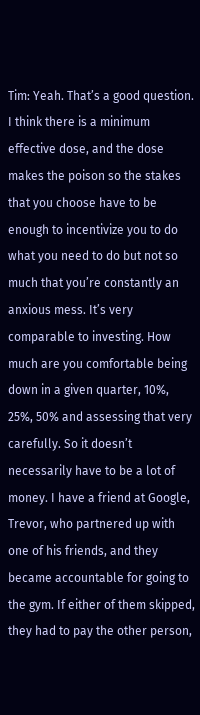Tim: Yeah. That’s a good question. I think there is a minimum effective dose, and the dose makes the poison so the stakes that you choose have to be enough to incentivize you to do what you need to do but not so much that you’re constantly an anxious mess. It’s very comparable to investing. How much are you comfortable being down in a given quarter, 10%, 25%, 50% and assessing that very carefully. So it doesn’t necessarily have to be a lot of money. I have a friend at Google, Trevor, who partnered up with one of his friends, and they became accountable for going to the gym. If either of them skipped, they had to pay the other person,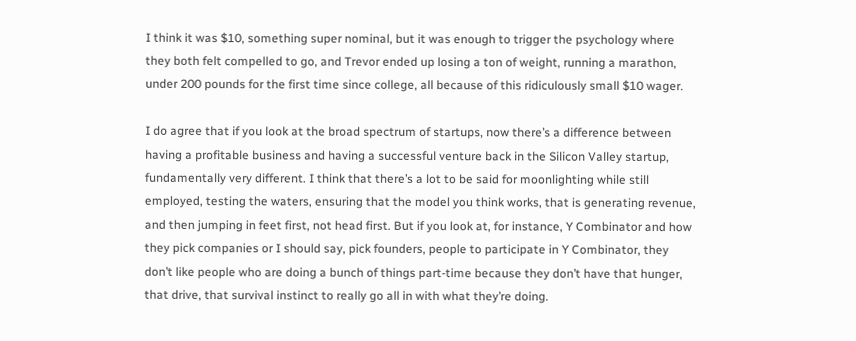I think it was $10, something super nominal, but it was enough to trigger the psychology where they both felt compelled to go, and Trevor ended up losing a ton of weight, running a marathon, under 200 pounds for the first time since college, all because of this ridiculously small $10 wager.

I do agree that if you look at the broad spectrum of startups, now there’s a difference between having a profitable business and having a successful venture back in the Silicon Valley startup, fundamentally very different. I think that there’s a lot to be said for moonlighting while still employed, testing the waters, ensuring that the model you think works, that is generating revenue, and then jumping in feet first, not head first. But if you look at, for instance, Y Combinator and how they pick companies or I should say, pick founders, people to participate in Y Combinator, they don’t like people who are doing a bunch of things part-time because they don’t have that hunger, that drive, that survival instinct to really go all in with what they’re doing.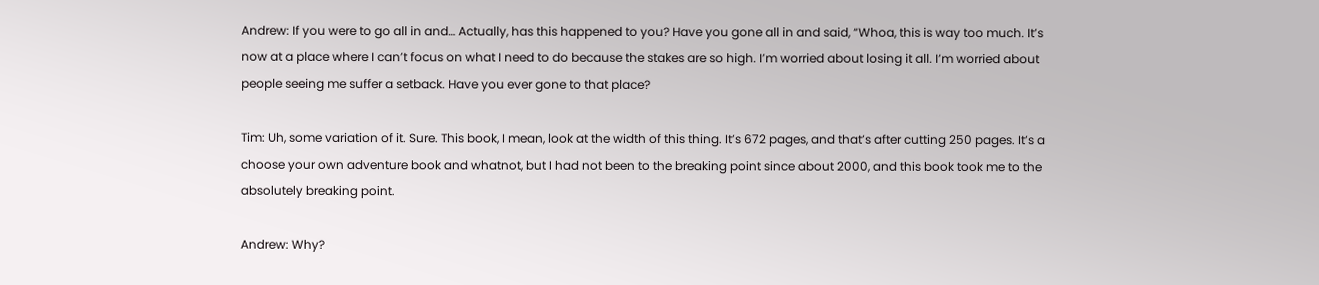Andrew: If you were to go all in and… Actually, has this happened to you? Have you gone all in and said, “Whoa, this is way too much. It’s now at a place where I can’t focus on what I need to do because the stakes are so high. I’m worried about losing it all. I’m worried about people seeing me suffer a setback. Have you ever gone to that place?

Tim: Uh, some variation of it. Sure. This book, I mean, look at the width of this thing. It’s 672 pages, and that’s after cutting 250 pages. It’s a choose your own adventure book and whatnot, but I had not been to the breaking point since about 2000, and this book took me to the absolutely breaking point.

Andrew: Why?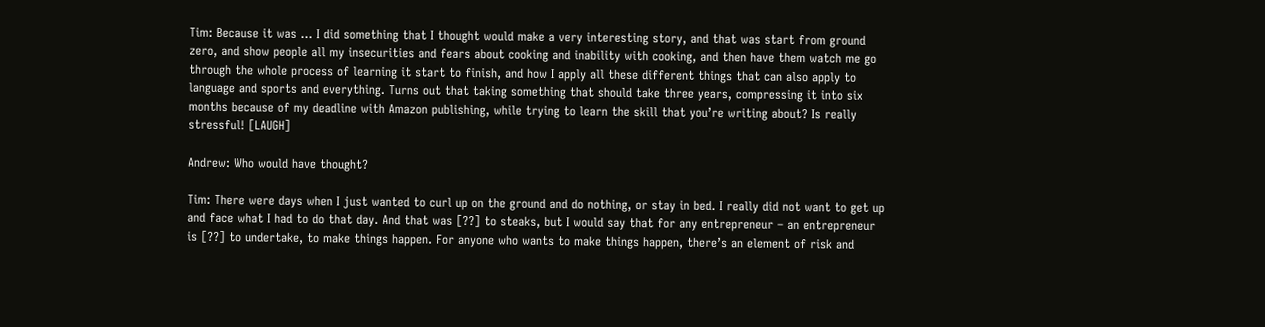Tim: Because it was … I did something that I thought would make a very interesting story, and that was start from ground zero, and show people all my insecurities and fears about cooking and inability with cooking, and then have them watch me go through the whole process of learning it start to finish, and how I apply all these different things that can also apply to language and sports and everything. Turns out that taking something that should take three years, compressing it into six months because of my deadline with Amazon publishing, while trying to learn the skill that you’re writing about? Is really stressful! [LAUGH]

Andrew: Who would have thought?

Tim: There were days when I just wanted to curl up on the ground and do nothing, or stay in bed. I really did not want to get up and face what I had to do that day. And that was [??] to steaks, but I would say that for any entrepreneur – an entrepreneur is [??] to undertake, to make things happen. For anyone who wants to make things happen, there’s an element of risk and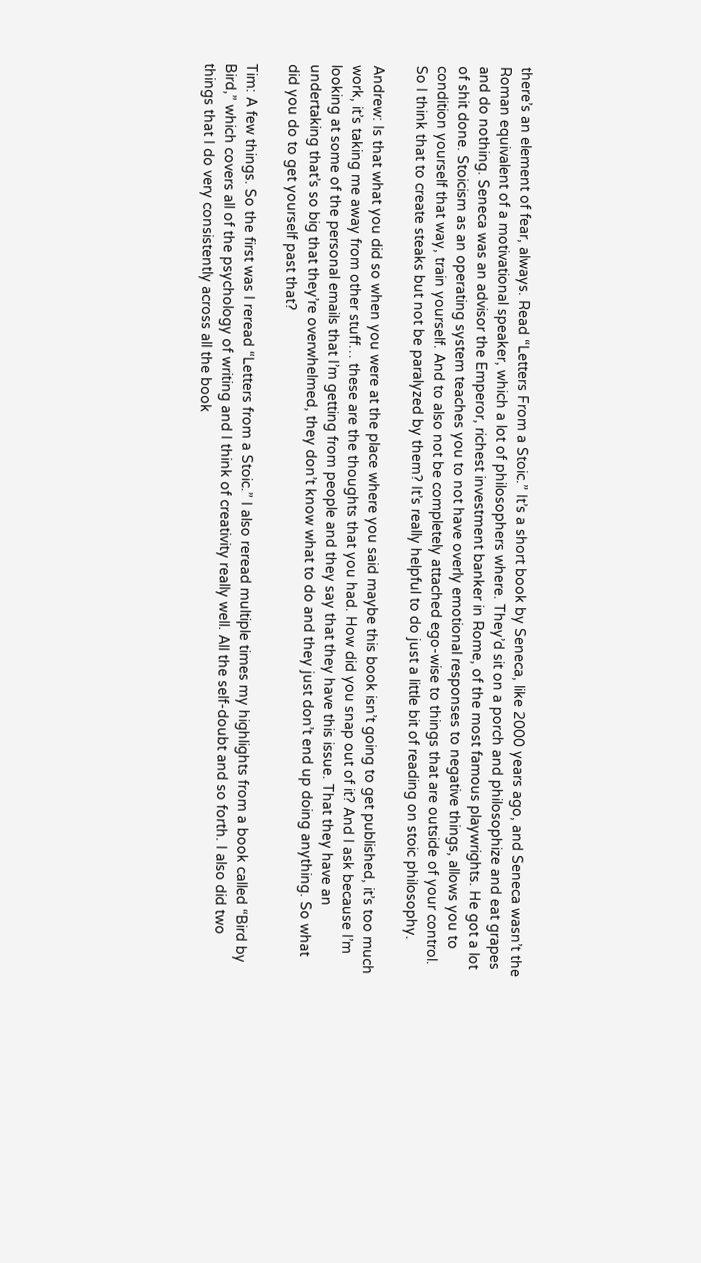there’s an element of fear, always. Read “Letters From a Stoic.” It’s a short book by Seneca, like 2000 years ago, and Seneca wasn’t the Roman equivalent of a motivational speaker, which a lot of philosophers where. They’d sit on a porch and philosophize and eat grapes and do nothing. Seneca was an advisor the Emperor, richest investment banker in Rome, of the most famous playwrights. He got a lot of shit done. Stoicism as an operating system teaches you to not have overly emotional responses to negative things, allows you to condition yourself that way, train yourself. And to also not be completely attached ego-wise to things that are outside of your control. So I think that to create steaks but not be paralyzed by them? It’s really helpful to do just a little bit of reading on stoic philosophy.

Andrew: Is that what you did so when you were at the place where you said maybe this book isn’t going to get published, it’s too much work, it’s taking me away from other stuff… these are the thoughts that you had. How did you snap out of it? And I ask because I’m looking at some of the personal emails that I’m getting from people and they say that they have this issue. That they have an undertaking that’s so big that they’re overwhelmed, they don’t know what to do and they just don’t end up doing anything. So what did you do to get yourself past that?

Tim: A few things. So the first was I reread “Letters from a Stoic.” I also reread multiple times my highlights from a book called “Bird by Bird,” which covers all of the psychology of writing and I think of creativity really well. All the self-doubt and so forth. I also did two things that I do very consistently across all the book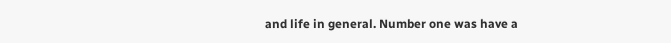and life in general. Number one was have a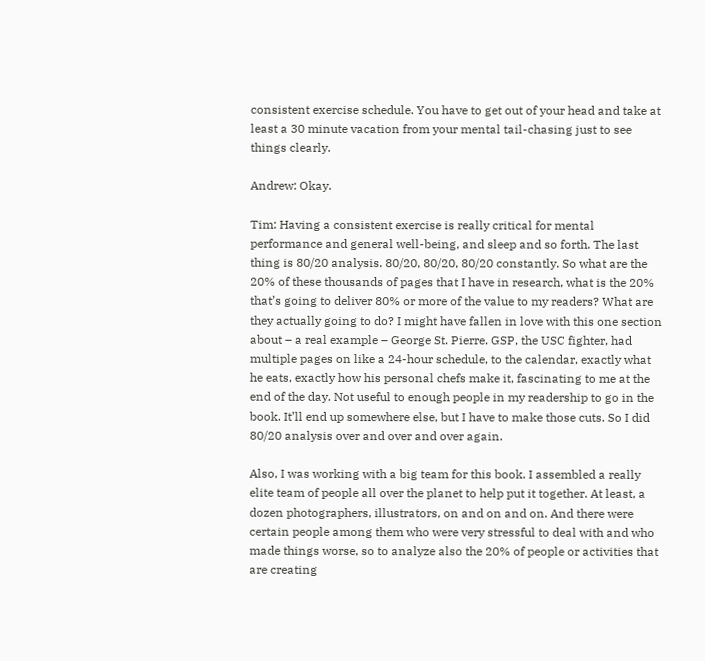consistent exercise schedule. You have to get out of your head and take at least a 30 minute vacation from your mental tail-chasing just to see things clearly.

Andrew: Okay.

Tim: Having a consistent exercise is really critical for mental performance and general well-being, and sleep and so forth. The last thing is 80/20 analysis. 80/20, 80/20, 80/20 constantly. So what are the 20% of these thousands of pages that I have in research, what is the 20% that’s going to deliver 80% or more of the value to my readers? What are they actually going to do? I might have fallen in love with this one section about – a real example – George St. Pierre. GSP, the USC fighter, had multiple pages on like a 24-hour schedule, to the calendar, exactly what he eats, exactly how his personal chefs make it, fascinating to me at the end of the day. Not useful to enough people in my readership to go in the book. It’ll end up somewhere else, but I have to make those cuts. So I did 80/20 analysis over and over and over again.

Also, I was working with a big team for this book. I assembled a really elite team of people all over the planet to help put it together. At least, a dozen photographers, illustrators, on and on and on. And there were certain people among them who were very stressful to deal with and who made things worse, so to analyze also the 20% of people or activities that are creating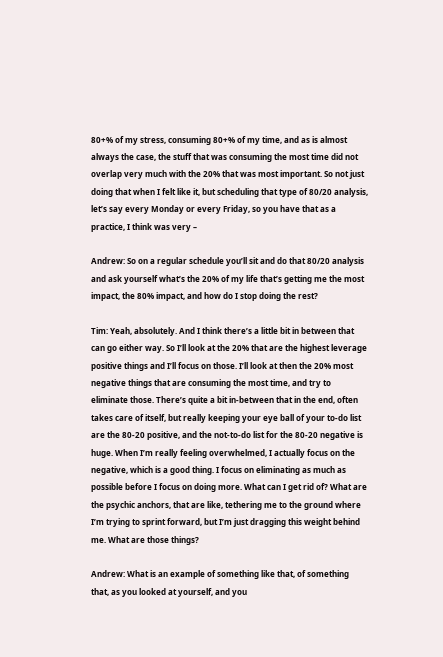80+% of my stress, consuming 80+% of my time, and as is almost always the case, the stuff that was consuming the most time did not overlap very much with the 20% that was most important. So not just doing that when I felt like it, but scheduling that type of 80/20 analysis, let’s say every Monday or every Friday, so you have that as a practice, I think was very –

Andrew: So on a regular schedule you’ll sit and do that 80/20 analysis and ask yourself what’s the 20% of my life that’s getting me the most impact, the 80% impact, and how do I stop doing the rest?

Tim: Yeah, absolutely. And I think there’s a little bit in between that can go either way. So I’ll look at the 20% that are the highest leverage positive things and I’ll focus on those. I’ll look at then the 20% most negative things that are consuming the most time, and try to eliminate those. There’s quite a bit in-between that in the end, often takes care of itself, but really keeping your eye ball of your to-do list are the 80-20 positive, and the not-to-do list for the 80-20 negative is huge. When I’m really feeling overwhelmed, I actually focus on the negative, which is a good thing. I focus on eliminating as much as possible before I focus on doing more. What can I get rid of? What are the psychic anchors, that are like, tethering me to the ground where I’m trying to sprint forward, but I’m just dragging this weight behind me. What are those things?

Andrew: What is an example of something like that, of something that, as you looked at yourself, and you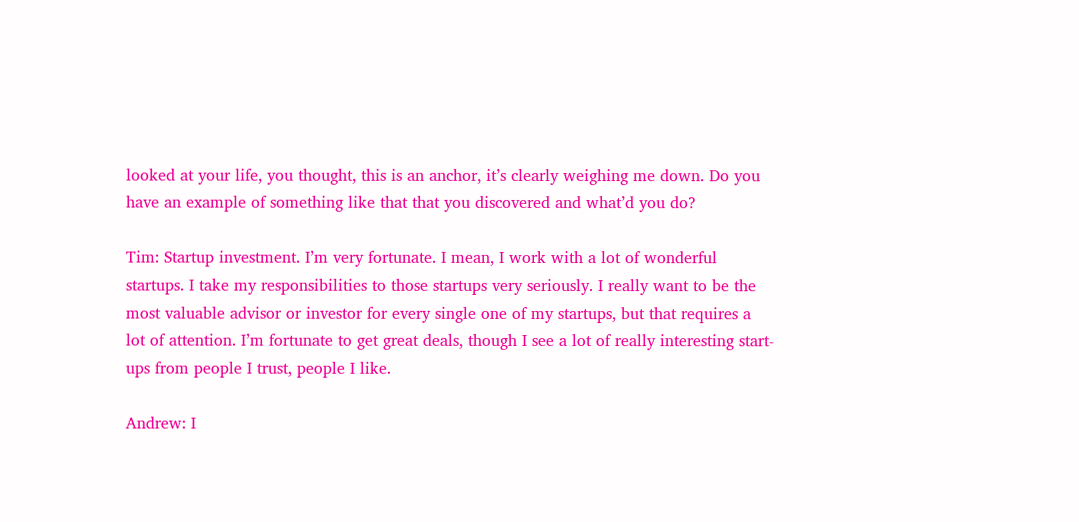looked at your life, you thought, this is an anchor, it’s clearly weighing me down. Do you have an example of something like that that you discovered and what’d you do?

Tim: Startup investment. I’m very fortunate. I mean, I work with a lot of wonderful startups. I take my responsibilities to those startups very seriously. I really want to be the most valuable advisor or investor for every single one of my startups, but that requires a lot of attention. I’m fortunate to get great deals, though I see a lot of really interesting start-ups from people I trust, people I like.

Andrew: I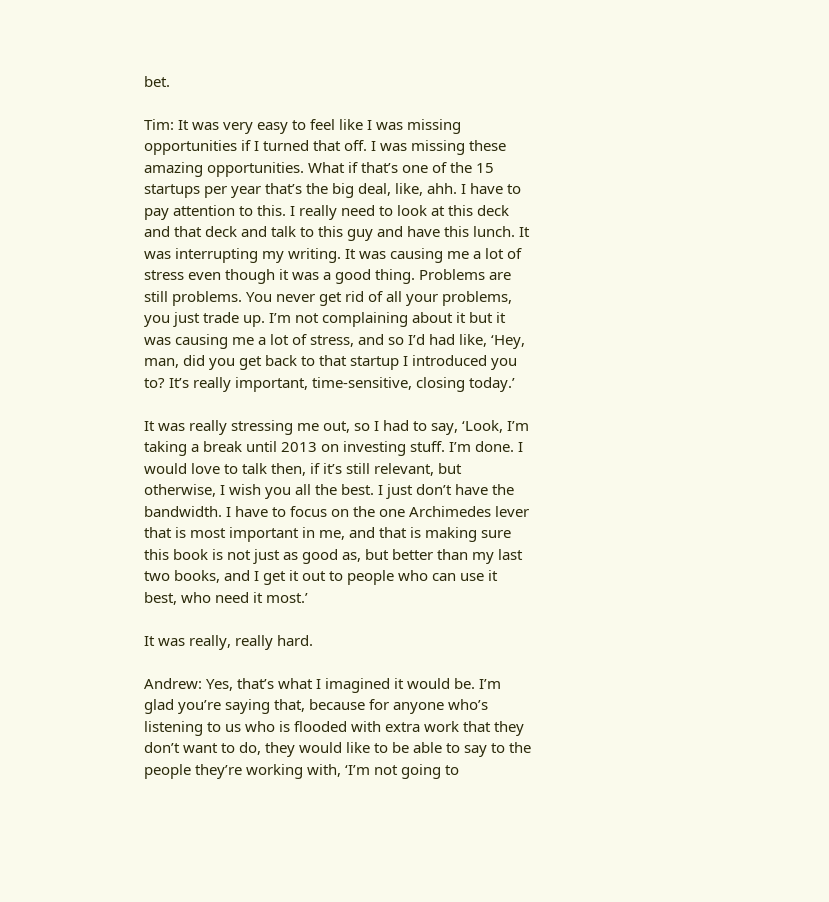bet.

Tim: It was very easy to feel like I was missing opportunities if I turned that off. I was missing these amazing opportunities. What if that’s one of the 15 startups per year that’s the big deal, like, ahh. I have to pay attention to this. I really need to look at this deck and that deck and talk to this guy and have this lunch. It was interrupting my writing. It was causing me a lot of stress even though it was a good thing. Problems are still problems. You never get rid of all your problems, you just trade up. I’m not complaining about it but it was causing me a lot of stress, and so I’d had like, ‘Hey, man, did you get back to that startup I introduced you to? It’s really important, time-sensitive, closing today.’

It was really stressing me out, so I had to say, ‘Look, I’m taking a break until 2013 on investing stuff. I’m done. I would love to talk then, if it’s still relevant, but otherwise, I wish you all the best. I just don’t have the bandwidth. I have to focus on the one Archimedes lever that is most important in me, and that is making sure this book is not just as good as, but better than my last two books, and I get it out to people who can use it best, who need it most.’

It was really, really hard.

Andrew: Yes, that’s what I imagined it would be. I’m glad you’re saying that, because for anyone who’s listening to us who is flooded with extra work that they don’t want to do, they would like to be able to say to the people they’re working with, ‘I’m not going to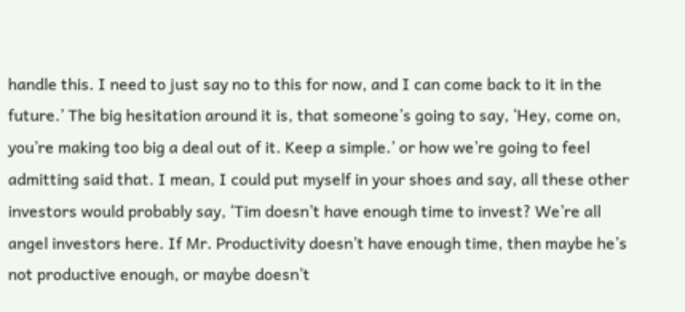handle this. I need to just say no to this for now, and I can come back to it in the future.’ The big hesitation around it is, that someone’s going to say, ‘Hey, come on, you’re making too big a deal out of it. Keep a simple.’ or how we’re going to feel admitting said that. I mean, I could put myself in your shoes and say, all these other investors would probably say, ‘Tim doesn’t have enough time to invest? We’re all angel investors here. If Mr. Productivity doesn’t have enough time, then maybe he’s not productive enough, or maybe doesn’t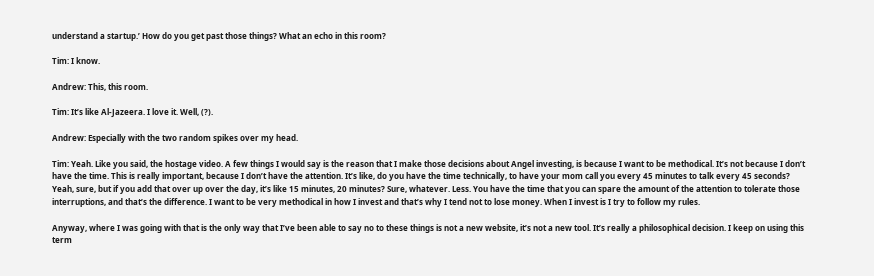understand a startup.’ How do you get past those things? What an echo in this room?

Tim: I know.

Andrew: This, this room.

Tim: It’s like Al-Jazeera. I love it. Well, (?).

Andrew: Especially with the two random spikes over my head.

Tim: Yeah. Like you said, the hostage video. A few things I would say is the reason that I make those decisions about Angel investing, is because I want to be methodical. It’s not because I don’t have the time. This is really important, because I don’t have the attention. It’s like, do you have the time technically, to have your mom call you every 45 minutes to talk every 45 seconds? Yeah, sure, but if you add that over up over the day, it’s like 15 minutes, 20 minutes? Sure, whatever. Less. You have the time that you can spare the amount of the attention to tolerate those interruptions, and that’s the difference. I want to be very methodical in how I invest and that’s why I tend not to lose money. When I invest is I try to follow my rules.

Anyway, where I was going with that is the only way that I’ve been able to say no to these things is not a new website, it’s not a new tool. It’s really a philosophical decision. I keep on using this term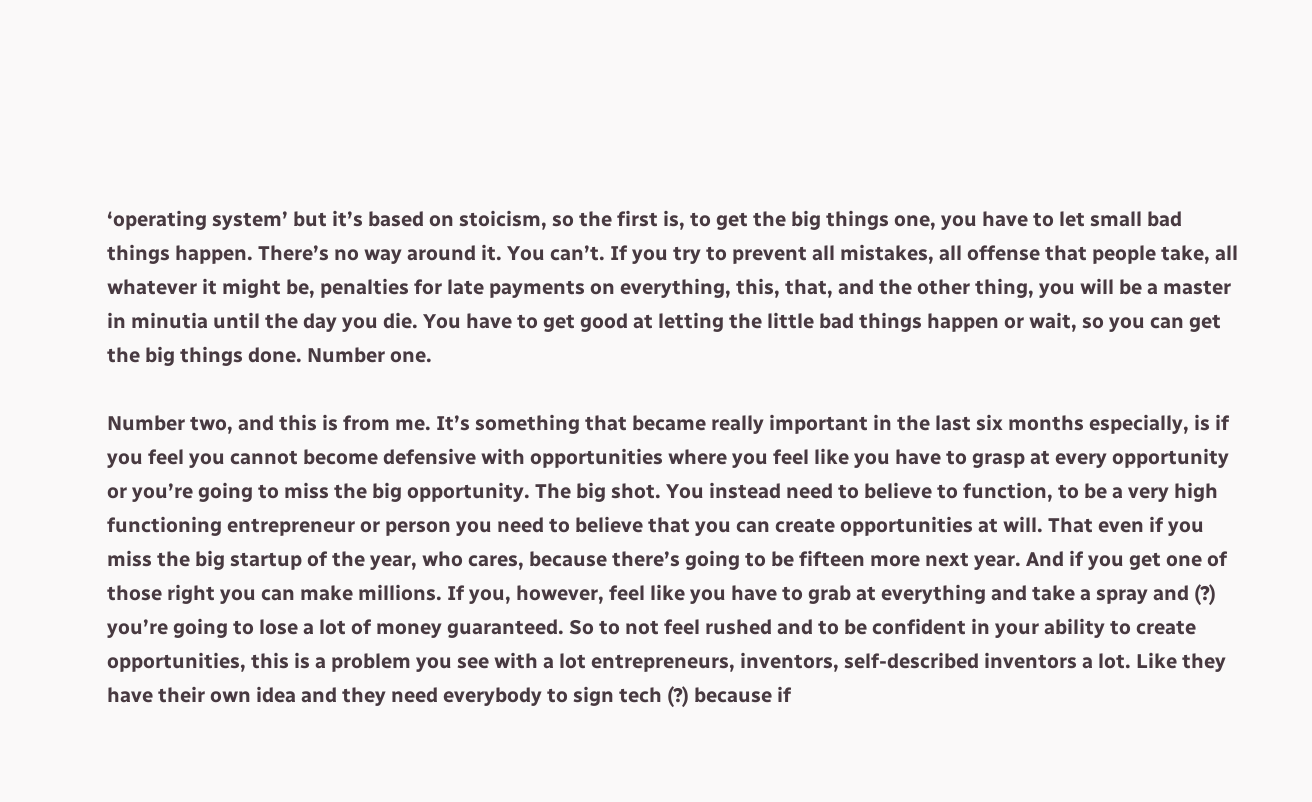‘operating system’ but it’s based on stoicism, so the first is, to get the big things one, you have to let small bad things happen. There’s no way around it. You can’t. If you try to prevent all mistakes, all offense that people take, all whatever it might be, penalties for late payments on everything, this, that, and the other thing, you will be a master in minutia until the day you die. You have to get good at letting the little bad things happen or wait, so you can get the big things done. Number one.

Number two, and this is from me. It’s something that became really important in the last six months especially, is if you feel you cannot become defensive with opportunities where you feel like you have to grasp at every opportunity or you’re going to miss the big opportunity. The big shot. You instead need to believe to function, to be a very high functioning entrepreneur or person you need to believe that you can create opportunities at will. That even if you miss the big startup of the year, who cares, because there’s going to be fifteen more next year. And if you get one of those right you can make millions. If you, however, feel like you have to grab at everything and take a spray and (?) you’re going to lose a lot of money guaranteed. So to not feel rushed and to be confident in your ability to create opportunities, this is a problem you see with a lot entrepreneurs, inventors, self-described inventors a lot. Like they have their own idea and they need everybody to sign tech (?) because if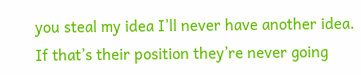you steal my idea I’ll never have another idea. If that’s their position they’re never going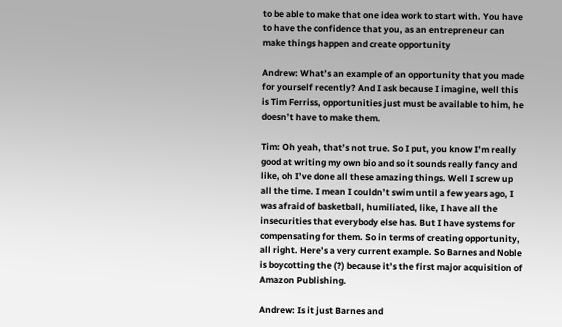to be able to make that one idea work to start with. You have to have the confidence that you, as an entrepreneur can make things happen and create opportunity

Andrew: What’s an example of an opportunity that you made for yourself recently? And I ask because I imagine, well this is Tim Ferriss, opportunities just must be available to him, he doesn’t have to make them.

Tim: Oh yeah, that’s not true. So I put, you know I’m really good at writing my own bio and so it sounds really fancy and like, oh I’ve done all these amazing things. Well I screw up all the time. I mean I couldn’t swim until a few years ago, I was afraid of basketball, humiliated, like, I have all the insecurities that everybody else has. But I have systems for compensating for them. So in terms of creating opportunity, all right. Here’s a very current example. So Barnes and Noble is boycotting the (?) because it’s the first major acquisition of Amazon Publishing.

Andrew: Is it just Barnes and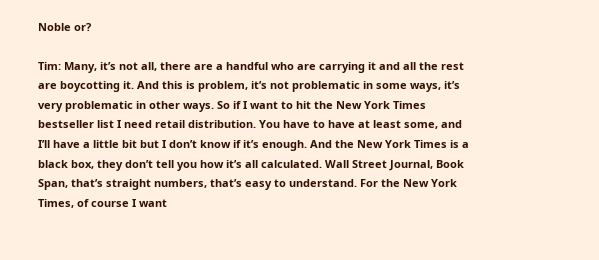Noble or?

Tim: Many, it’s not all, there are a handful who are carrying it and all the rest are boycotting it. And this is problem, it’s not problematic in some ways, it’s very problematic in other ways. So if I want to hit the New York Times bestseller list I need retail distribution. You have to have at least some, and I’ll have a little bit but I don’t know if it’s enough. And the New York Times is a black box, they don’t tell you how it’s all calculated. Wall Street Journal, Book Span, that’s straight numbers, that’s easy to understand. For the New York Times, of course I want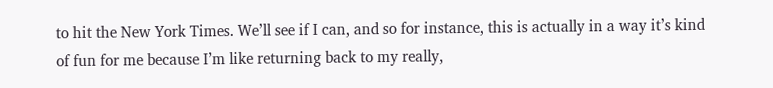to hit the New York Times. We’ll see if I can, and so for instance, this is actually in a way it’s kind of fun for me because I’m like returning back to my really,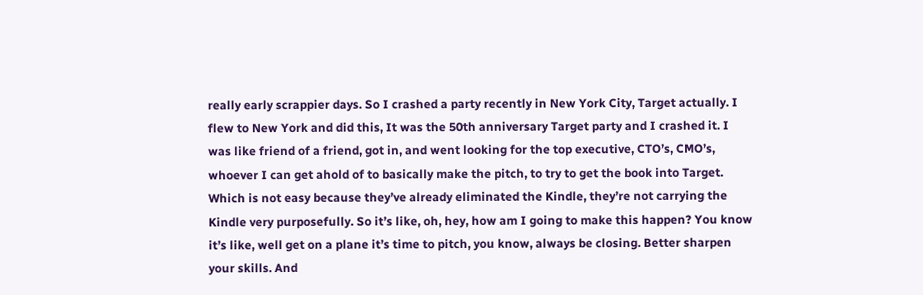really early scrappier days. So I crashed a party recently in New York City, Target actually. I flew to New York and did this, It was the 50th anniversary Target party and I crashed it. I was like friend of a friend, got in, and went looking for the top executive, CTO’s, CMO’s, whoever I can get ahold of to basically make the pitch, to try to get the book into Target. Which is not easy because they’ve already eliminated the Kindle, they’re not carrying the Kindle very purposefully. So it’s like, oh, hey, how am I going to make this happen? You know it’s like, well get on a plane it’s time to pitch, you know, always be closing. Better sharpen your skills. And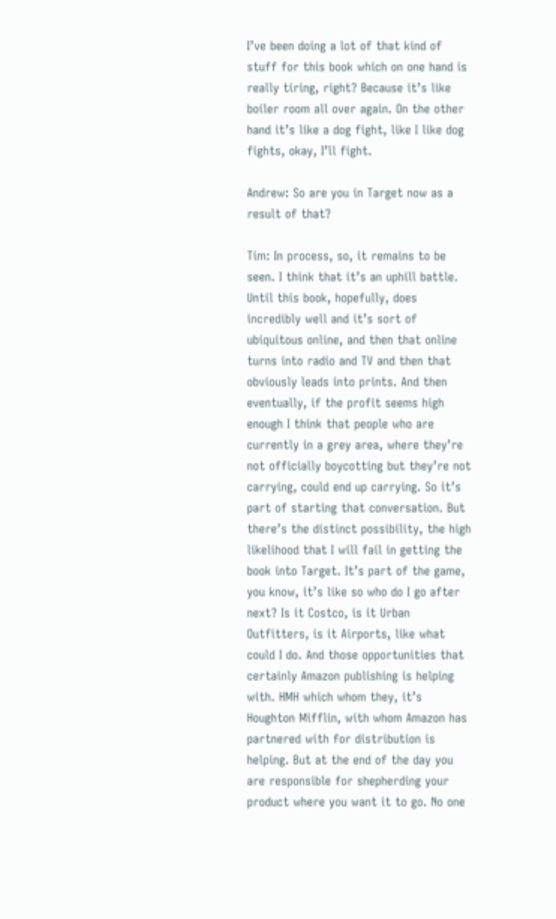I’ve been doing a lot of that kind of stuff for this book which on one hand is really tiring, right? Because it’s like boiler room all over again. On the other hand it’s like a dog fight, like I like dog fights, okay, I’ll fight.

Andrew: So are you in Target now as a result of that?

Tim: In process, so, it remains to be seen. I think that it’s an uphill battle. Until this book, hopefully, does incredibly well and it’s sort of ubiquitous online, and then that online turns into radio and TV and then that obviously leads into prints. And then eventually, if the profit seems high enough I think that people who are currently in a grey area, where they’re not officially boycotting but they’re not carrying, could end up carrying. So it’s part of starting that conversation. But there’s the distinct possibility, the high likelihood that I will fail in getting the book into Target. It’s part of the game, you know, it’s like so who do I go after next? Is it Costco, is it Urban Outfitters, is it Airports, like what could I do. And those opportunities that certainly Amazon publishing is helping with. HMH which whom they, it’s Houghton Mifflin, with whom Amazon has partnered with for distribution is helping. But at the end of the day you are responsible for shepherding your product where you want it to go. No one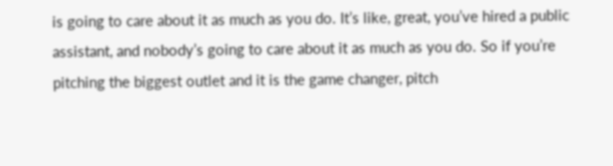is going to care about it as much as you do. It’s like, great, you’ve hired a public assistant, and nobody’s going to care about it as much as you do. So if you’re pitching the biggest outlet and it is the game changer, pitch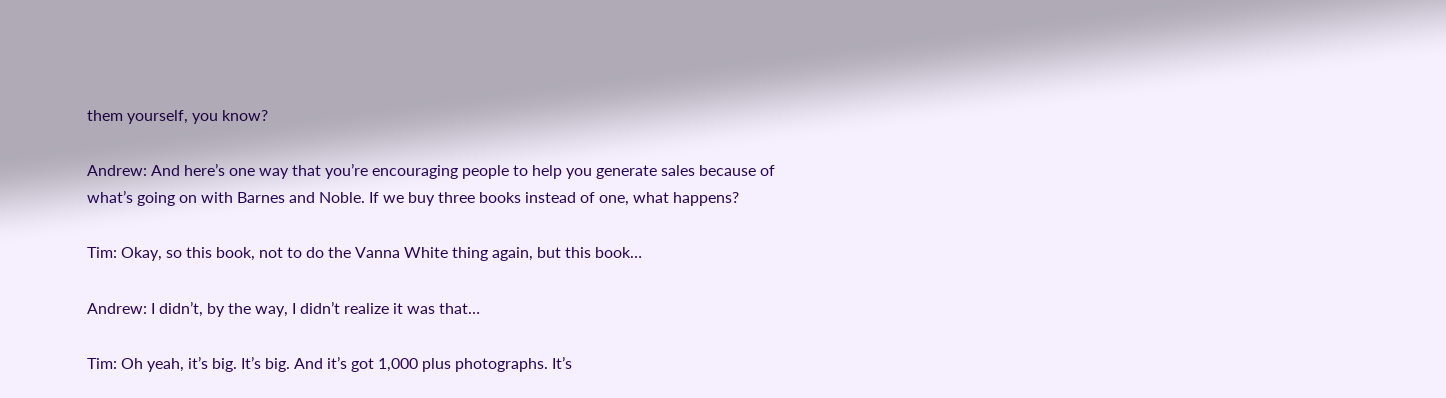them yourself, you know?

Andrew: And here’s one way that you’re encouraging people to help you generate sales because of what’s going on with Barnes and Noble. If we buy three books instead of one, what happens?

Tim: Okay, so this book, not to do the Vanna White thing again, but this book…

Andrew: I didn’t, by the way, I didn’t realize it was that…

Tim: Oh yeah, it’s big. It’s big. And it’s got 1,000 plus photographs. It’s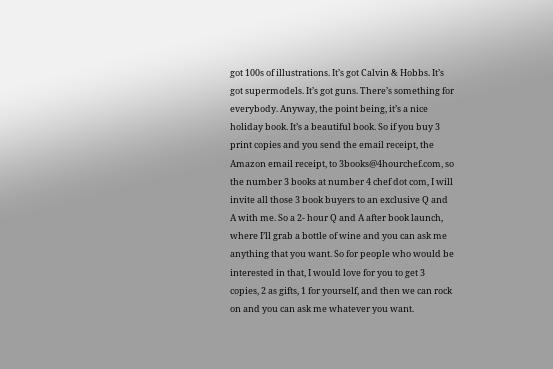got 100s of illustrations. It’s got Calvin & Hobbs. It’s got supermodels. It’s got guns. There’s something for everybody. Anyway, the point being, it’s a nice holiday book. It’s a beautiful book. So if you buy 3 print copies and you send the email receipt, the Amazon email receipt, to 3books@4hourchef.com, so the number 3 books at number 4 chef dot com, I will invite all those 3 book buyers to an exclusive Q and A with me. So a 2- hour Q and A after book launch, where I’ll grab a bottle of wine and you can ask me anything that you want. So for people who would be interested in that, I would love for you to get 3 copies, 2 as gifts, 1 for yourself, and then we can rock on and you can ask me whatever you want.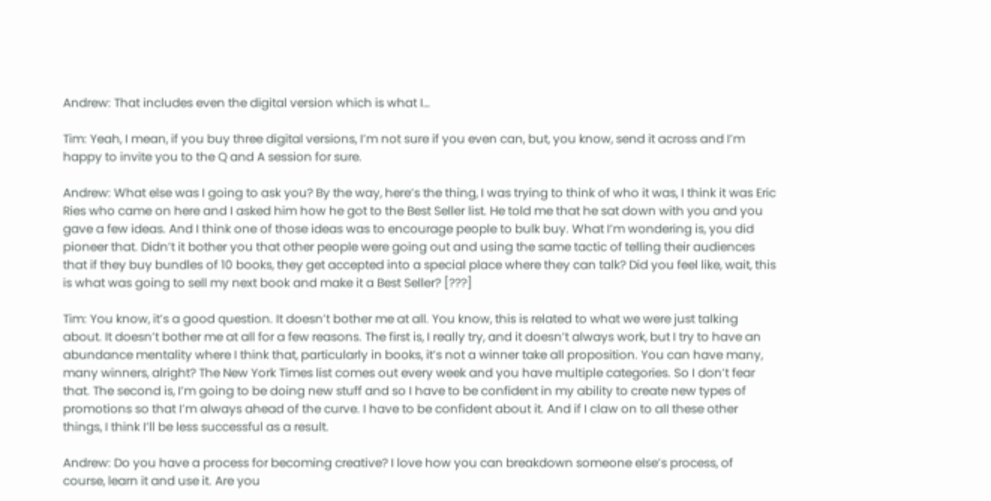Andrew: That includes even the digital version which is what I…

Tim: Yeah, I mean, if you buy three digital versions, I’m not sure if you even can, but, you know, send it across and I’m happy to invite you to the Q and A session for sure.

Andrew: What else was I going to ask you? By the way, here’s the thing, I was trying to think of who it was, I think it was Eric Ries who came on here and I asked him how he got to the Best Seller list. He told me that he sat down with you and you gave a few ideas. And I think one of those ideas was to encourage people to bulk buy. What I’m wondering is, you did pioneer that. Didn’t it bother you that other people were going out and using the same tactic of telling their audiences that if they buy bundles of 10 books, they get accepted into a special place where they can talk? Did you feel like, wait, this is what was going to sell my next book and make it a Best Seller? [???]

Tim: You know, it’s a good question. It doesn’t bother me at all. You know, this is related to what we were just talking about. It doesn’t bother me at all for a few reasons. The first is, I really try, and it doesn’t always work, but I try to have an abundance mentality where I think that, particularly in books, it’s not a winner take all proposition. You can have many, many winners, alright? The New York Times list comes out every week and you have multiple categories. So I don’t fear that. The second is, I’m going to be doing new stuff and so I have to be confident in my ability to create new types of promotions so that I’m always ahead of the curve. I have to be confident about it. And if I claw on to all these other things, I think I’ll be less successful as a result.

Andrew: Do you have a process for becoming creative? I love how you can breakdown someone else’s process, of course, learn it and use it. Are you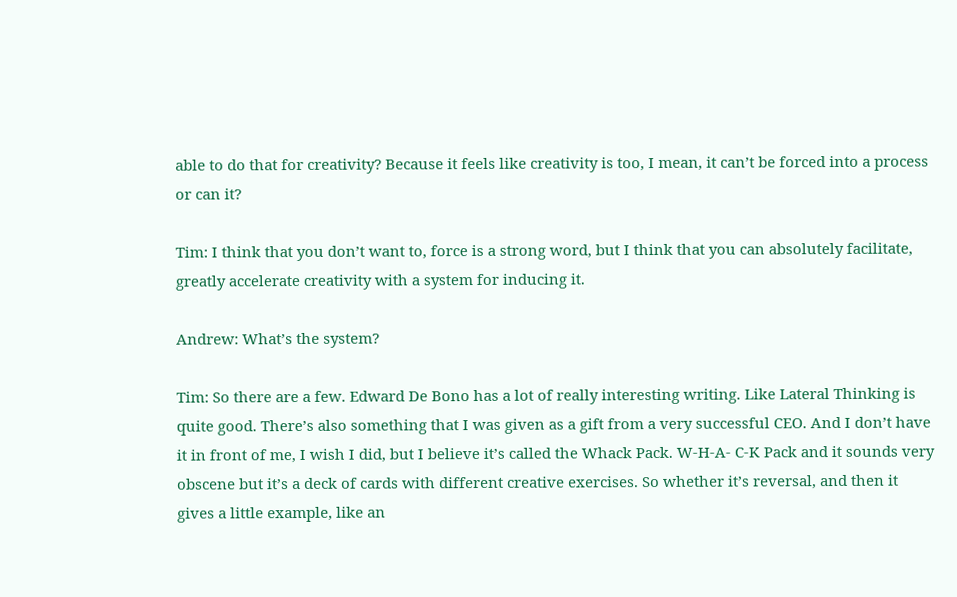able to do that for creativity? Because it feels like creativity is too, I mean, it can’t be forced into a process or can it?

Tim: I think that you don’t want to, force is a strong word, but I think that you can absolutely facilitate, greatly accelerate creativity with a system for inducing it.

Andrew: What’s the system?

Tim: So there are a few. Edward De Bono has a lot of really interesting writing. Like Lateral Thinking is quite good. There’s also something that I was given as a gift from a very successful CEO. And I don’t have it in front of me, I wish I did, but I believe it’s called the Whack Pack. W-H-A- C-K Pack and it sounds very obscene but it’s a deck of cards with different creative exercises. So whether it’s reversal, and then it gives a little example, like an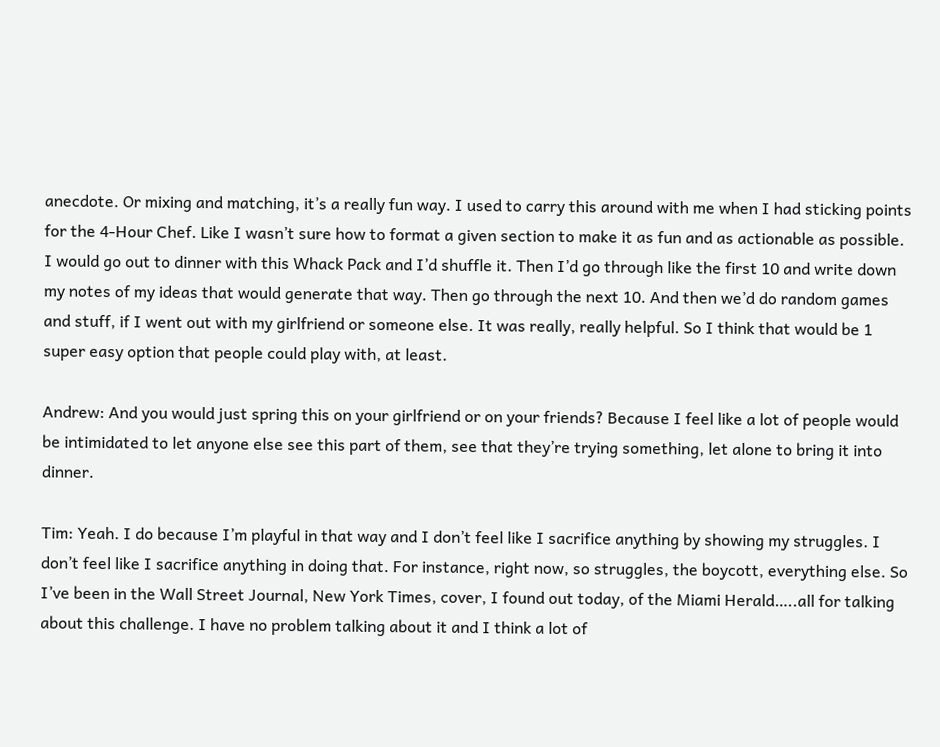anecdote. Or mixing and matching, it’s a really fun way. I used to carry this around with me when I had sticking points for the 4-Hour Chef. Like I wasn’t sure how to format a given section to make it as fun and as actionable as possible. I would go out to dinner with this Whack Pack and I’d shuffle it. Then I’d go through like the first 10 and write down my notes of my ideas that would generate that way. Then go through the next 10. And then we’d do random games and stuff, if I went out with my girlfriend or someone else. It was really, really helpful. So I think that would be 1 super easy option that people could play with, at least.

Andrew: And you would just spring this on your girlfriend or on your friends? Because I feel like a lot of people would be intimidated to let anyone else see this part of them, see that they’re trying something, let alone to bring it into dinner.

Tim: Yeah. I do because I’m playful in that way and I don’t feel like I sacrifice anything by showing my struggles. I don’t feel like I sacrifice anything in doing that. For instance, right now, so struggles, the boycott, everything else. So I’ve been in the Wall Street Journal, New York Times, cover, I found out today, of the Miami Herald…..all for talking about this challenge. I have no problem talking about it and I think a lot of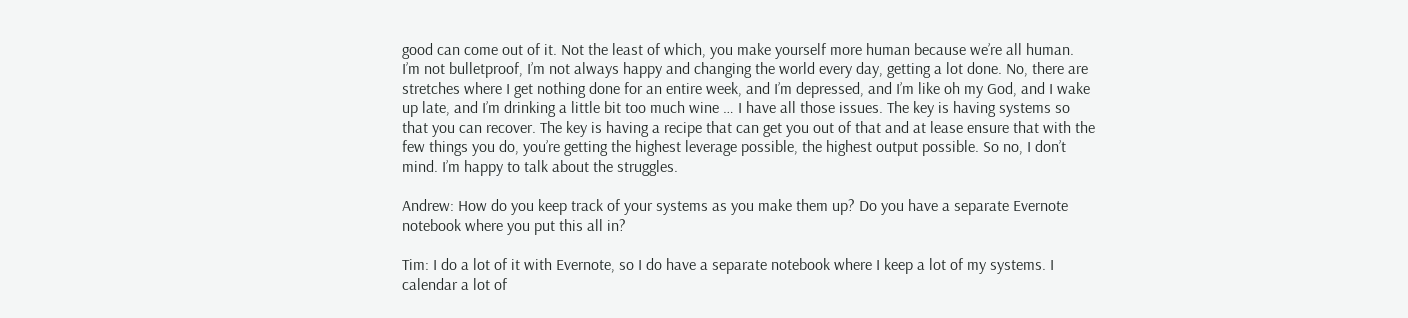good can come out of it. Not the least of which, you make yourself more human because we’re all human. I’m not bulletproof, I’m not always happy and changing the world every day, getting a lot done. No, there are stretches where I get nothing done for an entire week, and I’m depressed, and I’m like oh my God, and I wake up late, and I’m drinking a little bit too much wine … I have all those issues. The key is having systems so that you can recover. The key is having a recipe that can get you out of that and at lease ensure that with the few things you do, you’re getting the highest leverage possible, the highest output possible. So no, I don’t mind. I’m happy to talk about the struggles.

Andrew: How do you keep track of your systems as you make them up? Do you have a separate Evernote notebook where you put this all in?

Tim: I do a lot of it with Evernote, so I do have a separate notebook where I keep a lot of my systems. I calendar a lot of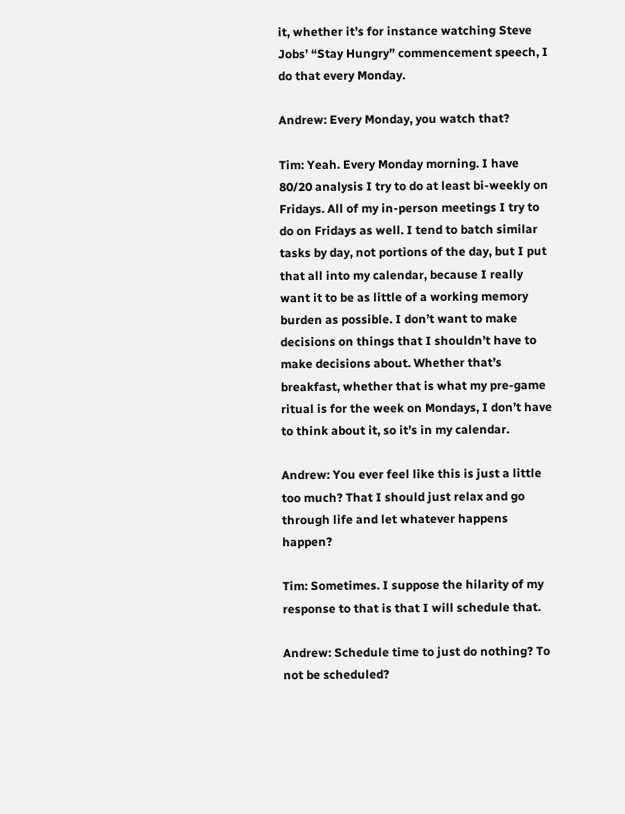it, whether it’s for instance watching Steve Jobs’ “Stay Hungry” commencement speech, I do that every Monday.

Andrew: Every Monday, you watch that?

Tim: Yeah. Every Monday morning. I have 80/20 analysis I try to do at least bi-weekly on Fridays. All of my in-person meetings I try to do on Fridays as well. I tend to batch similar tasks by day, not portions of the day, but I put that all into my calendar, because I really want it to be as little of a working memory burden as possible. I don’t want to make decisions on things that I shouldn’t have to make decisions about. Whether that’s breakfast, whether that is what my pre-game ritual is for the week on Mondays, I don’t have to think about it, so it’s in my calendar.

Andrew: You ever feel like this is just a little too much? That I should just relax and go through life and let whatever happens happen?

Tim: Sometimes. I suppose the hilarity of my response to that is that I will schedule that.

Andrew: Schedule time to just do nothing? To not be scheduled?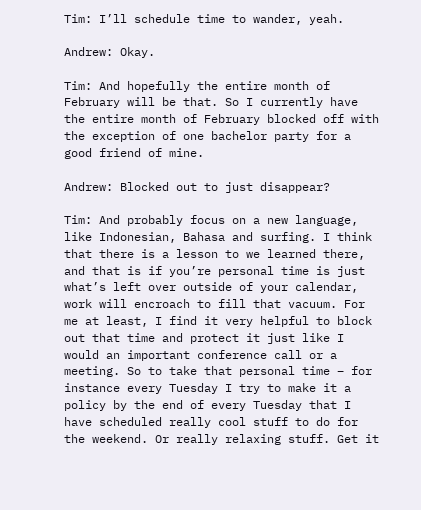Tim: I’ll schedule time to wander, yeah.

Andrew: Okay.

Tim: And hopefully the entire month of February will be that. So I currently have the entire month of February blocked off with the exception of one bachelor party for a good friend of mine.

Andrew: Blocked out to just disappear?

Tim: And probably focus on a new language, like Indonesian, Bahasa and surfing. I think that there is a lesson to we learned there, and that is if you’re personal time is just what’s left over outside of your calendar, work will encroach to fill that vacuum. For me at least, I find it very helpful to block out that time and protect it just like I would an important conference call or a meeting. So to take that personal time – for instance every Tuesday I try to make it a policy by the end of every Tuesday that I have scheduled really cool stuff to do for the weekend. Or really relaxing stuff. Get it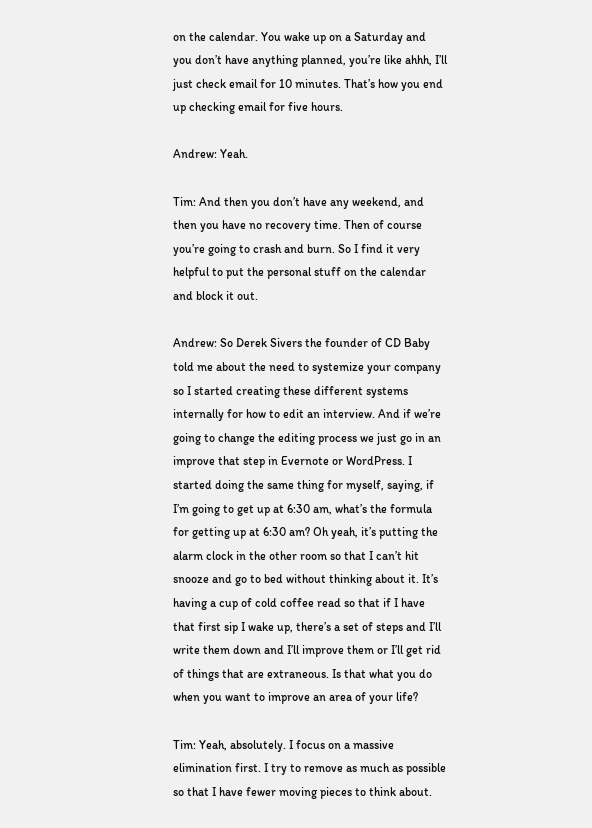on the calendar. You wake up on a Saturday and you don’t have anything planned, you’re like ahhh, I’ll just check email for 10 minutes. That’s how you end up checking email for five hours.

Andrew: Yeah.

Tim: And then you don’t have any weekend, and then you have no recovery time. Then of course you’re going to crash and burn. So I find it very helpful to put the personal stuff on the calendar and block it out.

Andrew: So Derek Sivers the founder of CD Baby told me about the need to systemize your company so I started creating these different systems internally for how to edit an interview. And if we’re going to change the editing process we just go in an improve that step in Evernote or WordPress. I started doing the same thing for myself, saying, if I’m going to get up at 6:30 am, what’s the formula for getting up at 6:30 am? Oh yeah, it’s putting the alarm clock in the other room so that I can’t hit snooze and go to bed without thinking about it. It’s having a cup of cold coffee read so that if I have that first sip I wake up, there’s a set of steps and I’ll write them down and I’ll improve them or I’ll get rid of things that are extraneous. Is that what you do when you want to improve an area of your life?

Tim: Yeah, absolutely. I focus on a massive elimination first. I try to remove as much as possible so that I have fewer moving pieces to think about.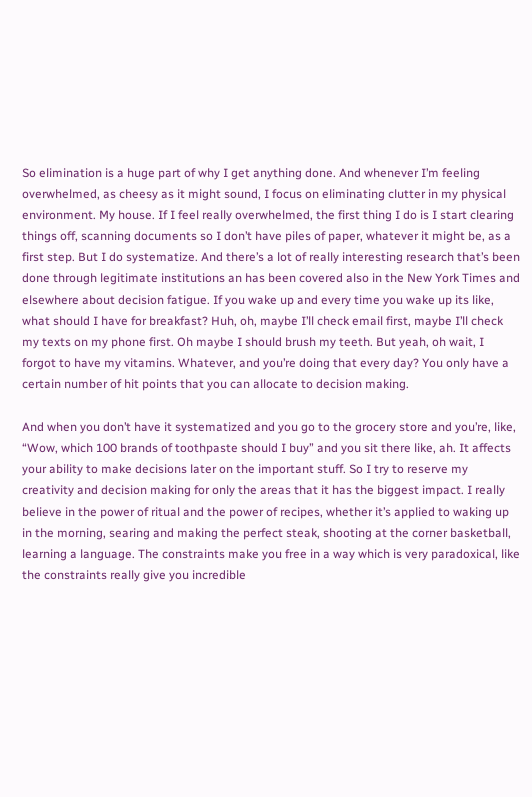So elimination is a huge part of why I get anything done. And whenever I’m feeling overwhelmed, as cheesy as it might sound, I focus on eliminating clutter in my physical environment. My house. If I feel really overwhelmed, the first thing I do is I start clearing things off, scanning documents so I don’t have piles of paper, whatever it might be, as a first step. But I do systematize. And there’s a lot of really interesting research that’s been done through legitimate institutions an has been covered also in the New York Times and elsewhere about decision fatigue. If you wake up and every time you wake up its like, what should I have for breakfast? Huh, oh, maybe I’ll check email first, maybe I’ll check my texts on my phone first. Oh maybe I should brush my teeth. But yeah, oh wait, I forgot to have my vitamins. Whatever, and you’re doing that every day? You only have a certain number of hit points that you can allocate to decision making.

And when you don’t have it systematized and you go to the grocery store and you’re, like, “Wow, which 100 brands of toothpaste should I buy” and you sit there like, ah. It affects your ability to make decisions later on the important stuff. So I try to reserve my creativity and decision making for only the areas that it has the biggest impact. I really believe in the power of ritual and the power of recipes, whether it’s applied to waking up in the morning, searing and making the perfect steak, shooting at the corner basketball, learning a language. The constraints make you free in a way which is very paradoxical, like the constraints really give you incredible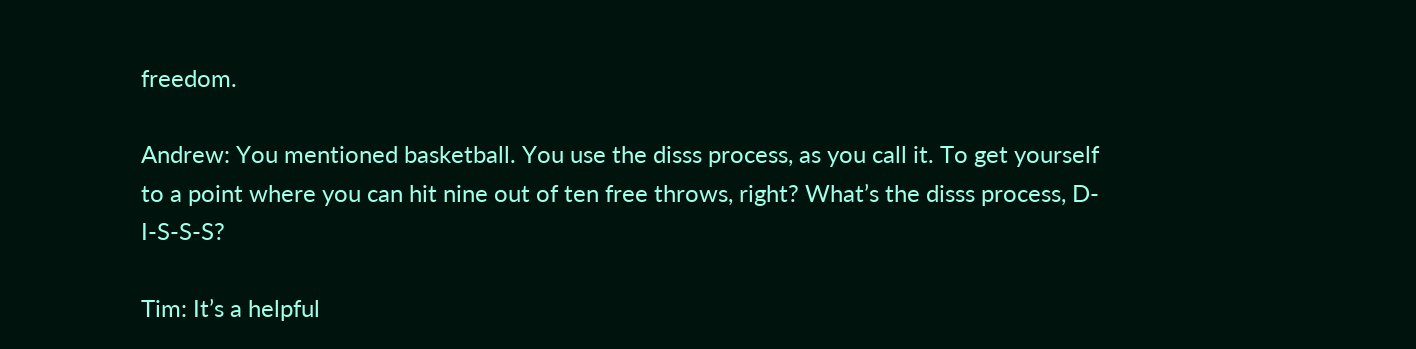freedom.

Andrew: You mentioned basketball. You use the disss process, as you call it. To get yourself to a point where you can hit nine out of ten free throws, right? What’s the disss process, D-I-S-S-S?

Tim: It’s a helpful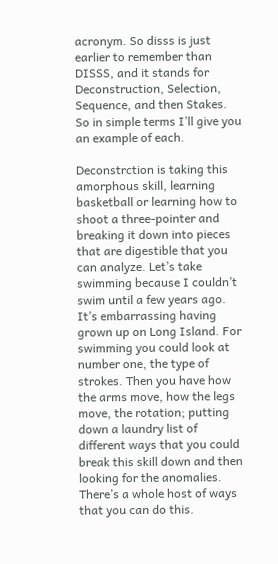acronym. So disss is just earlier to remember than DISSS, and it stands for Deconstruction, Selection, Sequence, and then Stakes. So in simple terms I’ll give you an example of each.

Deconstrction is taking this amorphous skill, learning basketball or learning how to shoot a three-pointer and breaking it down into pieces that are digestible that you can analyze. Let’s take swimming because I couldn’t swim until a few years ago. It’s embarrassing having grown up on Long Island. For swimming you could look at number one, the type of strokes. Then you have how the arms move, how the legs move, the rotation; putting down a laundry list of different ways that you could break this skill down and then looking for the anomalies. There’s a whole host of ways that you can do this.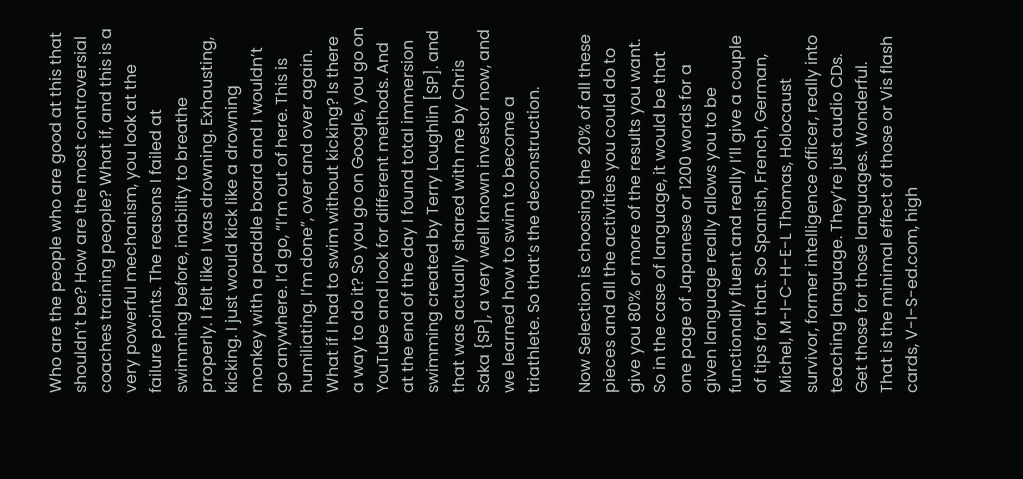Who are the people who are good at this that shouldn’t be? How are the most controversial coaches training people? What if, and this is a very powerful mechanism, you look at the failure points. The reasons I failed at swimming before, inability to breathe properly. I felt like I was drowning. Exhausting, kicking. I just would kick like a drowning monkey with a paddle board and I wouldn’t go anywhere. I’d go, “I’m out of here. This is humiliating. I’m done”, over and over again. What if I had to swim without kicking? Is there a way to do it? So you go on Google, you go on YouTube and look for different methods. And at the end of the day I found total immersion swimming created by Terry Loughlin [SP]. and that was actually shared with me by Chris Saka {SP], a very well known investor now, and we learned how to swim to become a triathlete. So that’s the deconstruction.

Now Selection is choosing the 20% of all these pieces and all the activities you could do to give you 80% or more of the results you want. So in the case of language, it would be that one page of Japanese or 1200 words for a given language really allows you to be functionally fluent and really I’ll give a couple of tips for that. So Spanish, French, German, Michel, M-I-C-H-E-L Thomas, Holocaust survivor, former intelligence officer, really into teaching language. They’re just audio CDs. Get those for those languages. Wonderful. That is the minimal effect of those or Vis flash cards, V-I-S-ed.com, high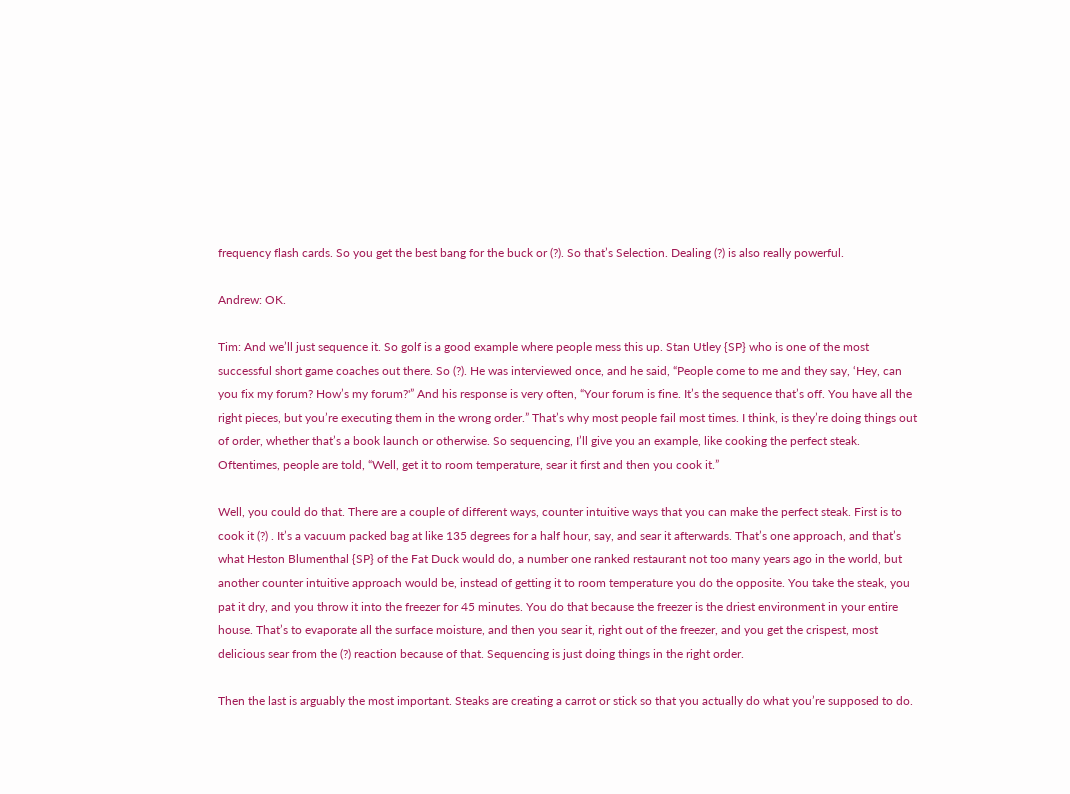frequency flash cards. So you get the best bang for the buck or (?). So that’s Selection. Dealing (?) is also really powerful.

Andrew: OK.

Tim: And we’ll just sequence it. So golf is a good example where people mess this up. Stan Utley {SP} who is one of the most successful short game coaches out there. So (?). He was interviewed once, and he said, “People come to me and they say, ‘Hey, can you fix my forum? How’s my forum?'” And his response is very often, “Your forum is fine. It’s the sequence that’s off. You have all the right pieces, but you’re executing them in the wrong order.” That’s why most people fail most times. I think, is they’re doing things out of order, whether that’s a book launch or otherwise. So sequencing, I’ll give you an example, like cooking the perfect steak. Oftentimes, people are told, “Well, get it to room temperature, sear it first and then you cook it.”

Well, you could do that. There are a couple of different ways, counter intuitive ways that you can make the perfect steak. First is to cook it (?) . It’s a vacuum packed bag at like 135 degrees for a half hour, say, and sear it afterwards. That’s one approach, and that’s what Heston Blumenthal {SP} of the Fat Duck would do, a number one ranked restaurant not too many years ago in the world, but another counter intuitive approach would be, instead of getting it to room temperature you do the opposite. You take the steak, you pat it dry, and you throw it into the freezer for 45 minutes. You do that because the freezer is the driest environment in your entire house. That’s to evaporate all the surface moisture, and then you sear it, right out of the freezer, and you get the crispest, most delicious sear from the (?) reaction because of that. Sequencing is just doing things in the right order.

Then the last is arguably the most important. Steaks are creating a carrot or stick so that you actually do what you’re supposed to do.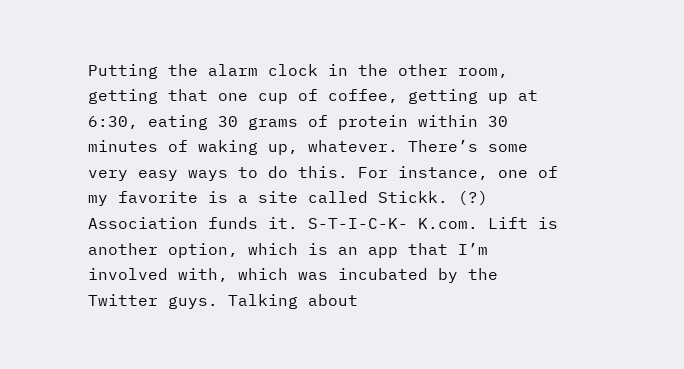Putting the alarm clock in the other room, getting that one cup of coffee, getting up at 6:30, eating 30 grams of protein within 30 minutes of waking up, whatever. There’s some very easy ways to do this. For instance, one of my favorite is a site called Stickk. (?) Association funds it. S-T-I-C-K- K.com. Lift is another option, which is an app that I’m involved with, which was incubated by the Twitter guys. Talking about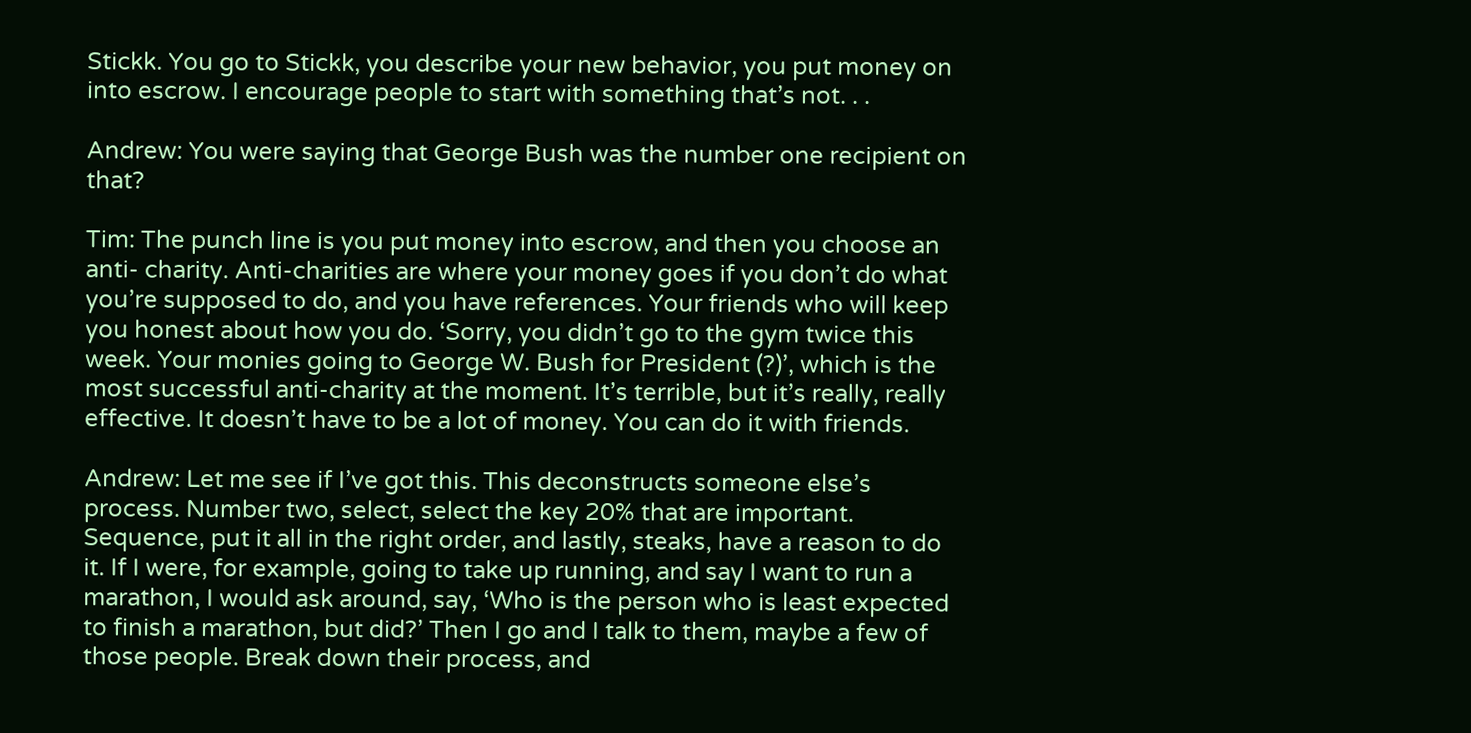Stickk. You go to Stickk, you describe your new behavior, you put money on into escrow. I encourage people to start with something that’s not. . .

Andrew: You were saying that George Bush was the number one recipient on that?

Tim: The punch line is you put money into escrow, and then you choose an anti- charity. Anti-charities are where your money goes if you don’t do what you’re supposed to do, and you have references. Your friends who will keep you honest about how you do. ‘Sorry, you didn’t go to the gym twice this week. Your monies going to George W. Bush for President (?)’, which is the most successful anti-charity at the moment. It’s terrible, but it’s really, really effective. It doesn’t have to be a lot of money. You can do it with friends.

Andrew: Let me see if I’ve got this. This deconstructs someone else’s process. Number two, select, select the key 20% that are important. Sequence, put it all in the right order, and lastly, steaks, have a reason to do it. If I were, for example, going to take up running, and say I want to run a marathon, I would ask around, say, ‘Who is the person who is least expected to finish a marathon, but did?’ Then I go and I talk to them, maybe a few of those people. Break down their process, and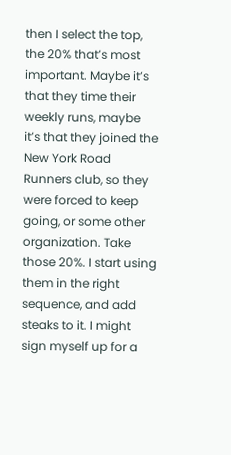then I select the top, the 20% that’s most important. Maybe it’s that they time their weekly runs, maybe it’s that they joined the New York Road Runners club, so they were forced to keep going, or some other organization. Take those 20%. I start using them in the right sequence, and add steaks to it. I might sign myself up for a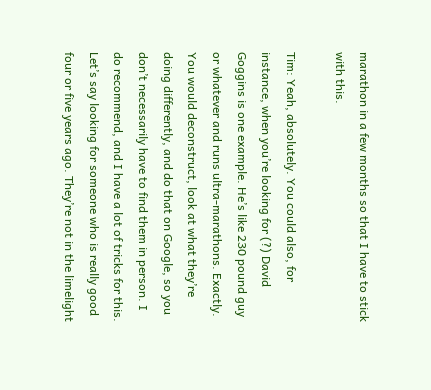marathon in a few months so that I have to stick with this.

Tim: Yeah, absolutely. You could also, for instance, when you’re looking for (?) David Goggins is one example. He’s like 230 pound guy or whatever and runs ultra-marathons. Exactly. You would deconstruct, look at what they’re doing differently, and do that on Google, so you don’t necessarily have to find them in person. I do recommend, and I have a lot of tricks for this. Let’s say looking for someone who is really good four or five years ago. They’re not in the limelight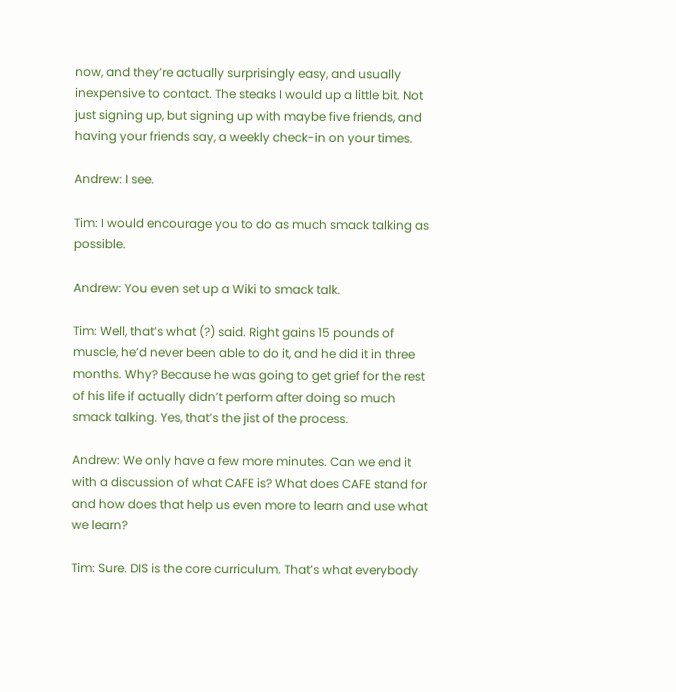now, and they’re actually surprisingly easy, and usually inexpensive to contact. The steaks I would up a little bit. Not just signing up, but signing up with maybe five friends, and having your friends say, a weekly check-in on your times.

Andrew: I see.

Tim: I would encourage you to do as much smack talking as possible.

Andrew: You even set up a Wiki to smack talk.

Tim: Well, that’s what (?) said. Right gains 15 pounds of muscle, he’d never been able to do it, and he did it in three months. Why? Because he was going to get grief for the rest of his life if actually didn’t perform after doing so much smack talking. Yes, that’s the jist of the process.

Andrew: We only have a few more minutes. Can we end it with a discussion of what CAFE is? What does CAFE stand for and how does that help us even more to learn and use what we learn?

Tim: Sure. DIS is the core curriculum. That’s what everybody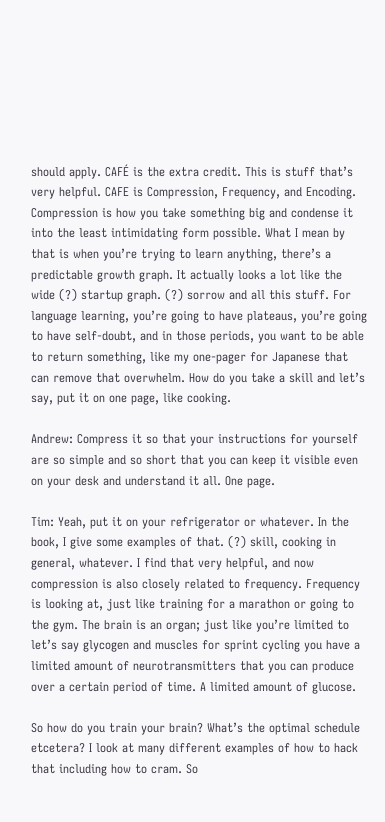should apply. CAFÉ is the extra credit. This is stuff that’s very helpful. CAFE is Compression, Frequency, and Encoding. Compression is how you take something big and condense it into the least intimidating form possible. What I mean by that is when you’re trying to learn anything, there’s a predictable growth graph. It actually looks a lot like the wide (?) startup graph. (?) sorrow and all this stuff. For language learning, you’re going to have plateaus, you’re going to have self-doubt, and in those periods, you want to be able to return something, like my one-pager for Japanese that can remove that overwhelm. How do you take a skill and let’s say, put it on one page, like cooking.

Andrew: Compress it so that your instructions for yourself are so simple and so short that you can keep it visible even on your desk and understand it all. One page.

Tim: Yeah, put it on your refrigerator or whatever. In the book, I give some examples of that. (?) skill, cooking in general, whatever. I find that very helpful, and now compression is also closely related to frequency. Frequency is looking at, just like training for a marathon or going to the gym. The brain is an organ; just like you’re limited to let’s say glycogen and muscles for sprint cycling you have a limited amount of neurotransmitters that you can produce over a certain period of time. A limited amount of glucose.

So how do you train your brain? What’s the optimal schedule etcetera? I look at many different examples of how to hack that including how to cram. So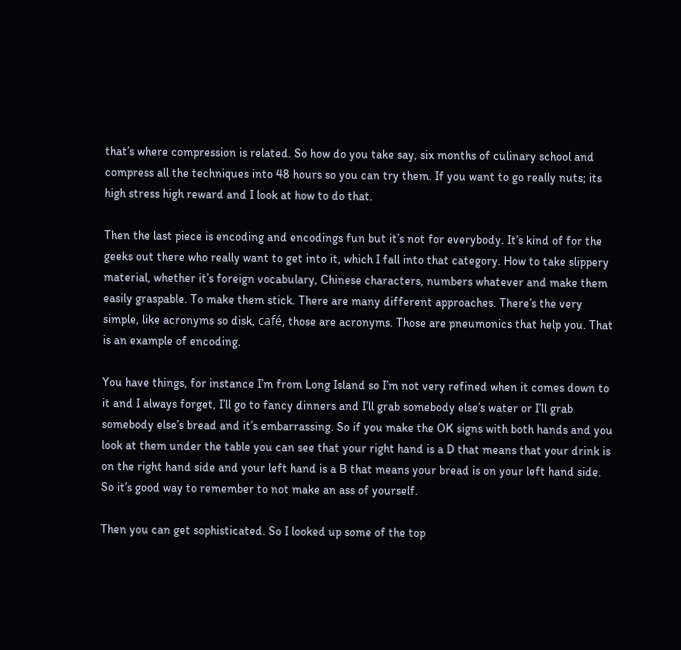that’s where compression is related. So how do you take say, six months of culinary school and compress all the techniques into 48 hours so you can try them. If you want to go really nuts; its high stress high reward and I look at how to do that.

Then the last piece is encoding and encodings fun but it’s not for everybody. It’s kind of for the geeks out there who really want to get into it, which I fall into that category. How to take slippery material, whether it’s foreign vocabulary, Chinese characters, numbers whatever and make them easily graspable. To make them stick. There are many different approaches. There’s the very simple, like acronyms so disk, café, those are acronyms. Those are pneumonics that help you. That is an example of encoding.

You have things, for instance I’m from Long Island so I’m not very refined when it comes down to it and I always forget, I’ll go to fancy dinners and I’ll grab somebody else’s water or I’ll grab somebody else’s bread and it’s embarrassing. So if you make the OK signs with both hands and you look at them under the table you can see that your right hand is a D that means that your drink is on the right hand side and your left hand is a B that means your bread is on your left hand side. So it’s good way to remember to not make an ass of yourself.

Then you can get sophisticated. So I looked up some of the top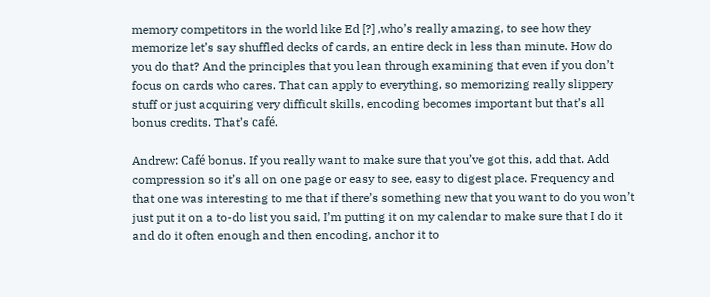memory competitors in the world like Ed [?] ,who’s really amazing, to see how they memorize let’s say shuffled decks of cards, an entire deck in less than minute. How do you do that? And the principles that you lean through examining that even if you don’t focus on cards who cares. That can apply to everything, so memorizing really slippery stuff or just acquiring very difficult skills, encoding becomes important but that’s all bonus credits. That’s café.

Andrew: Café bonus. If you really want to make sure that you’ve got this, add that. Add compression so it’s all on one page or easy to see, easy to digest place. Frequency and that one was interesting to me that if there’s something new that you want to do you won’t just put it on a to-do list you said, I’m putting it on my calendar to make sure that I do it and do it often enough and then encoding, anchor it to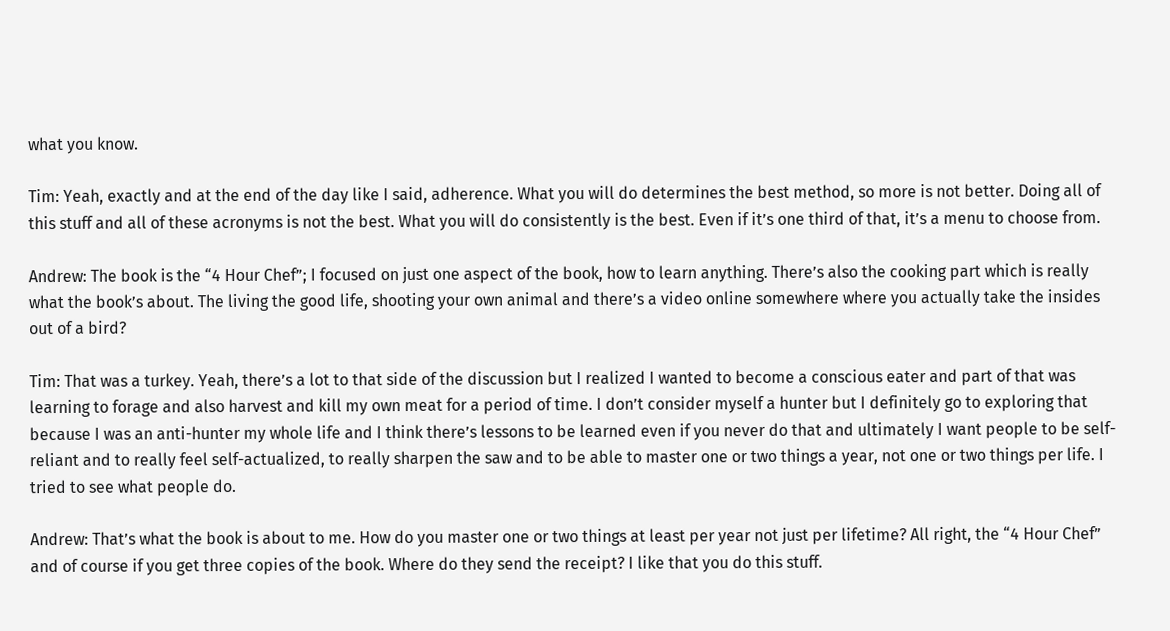what you know.

Tim: Yeah, exactly and at the end of the day like I said, adherence. What you will do determines the best method, so more is not better. Doing all of this stuff and all of these acronyms is not the best. What you will do consistently is the best. Even if it’s one third of that, it’s a menu to choose from.

Andrew: The book is the “4 Hour Chef”; I focused on just one aspect of the book, how to learn anything. There’s also the cooking part which is really what the book’s about. The living the good life, shooting your own animal and there’s a video online somewhere where you actually take the insides out of a bird?

Tim: That was a turkey. Yeah, there’s a lot to that side of the discussion but I realized I wanted to become a conscious eater and part of that was learning to forage and also harvest and kill my own meat for a period of time. I don’t consider myself a hunter but I definitely go to exploring that because I was an anti-hunter my whole life and I think there’s lessons to be learned even if you never do that and ultimately I want people to be self-reliant and to really feel self-actualized, to really sharpen the saw and to be able to master one or two things a year, not one or two things per life. I tried to see what people do.

Andrew: That’s what the book is about to me. How do you master one or two things at least per year not just per lifetime? All right, the “4 Hour Chef” and of course if you get three copies of the book. Where do they send the receipt? I like that you do this stuff.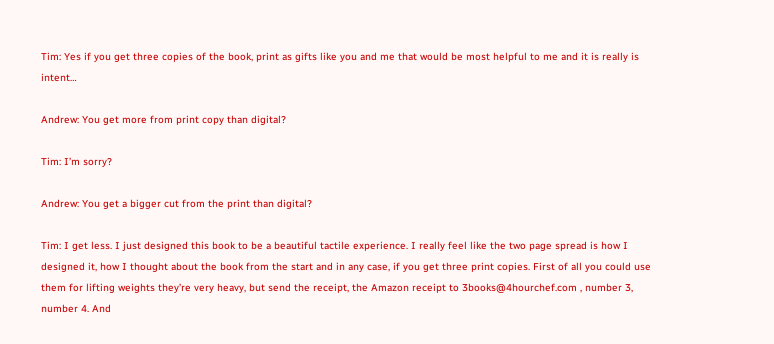Tim: Yes if you get three copies of the book, print as gifts like you and me that would be most helpful to me and it is really is intent…

Andrew: You get more from print copy than digital?

Tim: I’m sorry?

Andrew: You get a bigger cut from the print than digital?

Tim: I get less. I just designed this book to be a beautiful tactile experience. I really feel like the two page spread is how I designed it, how I thought about the book from the start and in any case, if you get three print copies. First of all you could use them for lifting weights they’re very heavy, but send the receipt, the Amazon receipt to 3books@4hourchef.com , number 3, number 4. And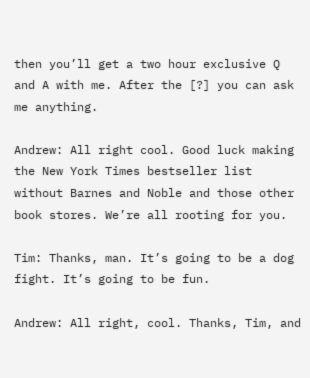then you’ll get a two hour exclusive Q and A with me. After the [?] you can ask me anything.

Andrew: All right cool. Good luck making the New York Times bestseller list without Barnes and Noble and those other book stores. We’re all rooting for you.

Tim: Thanks, man. It’s going to be a dog fight. It’s going to be fun.

Andrew: All right, cool. Thanks, Tim, and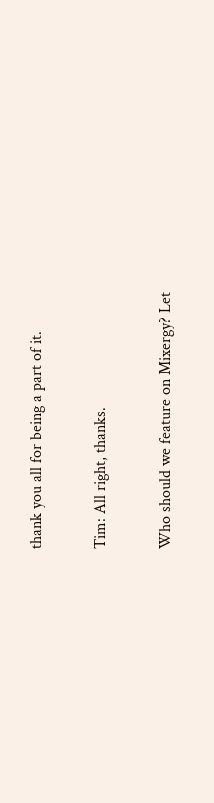thank you all for being a part of it.

Tim: All right, thanks.

Who should we feature on Mixergy? Let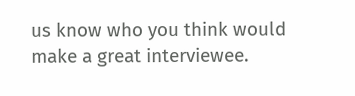us know who you think would make a great interviewee.